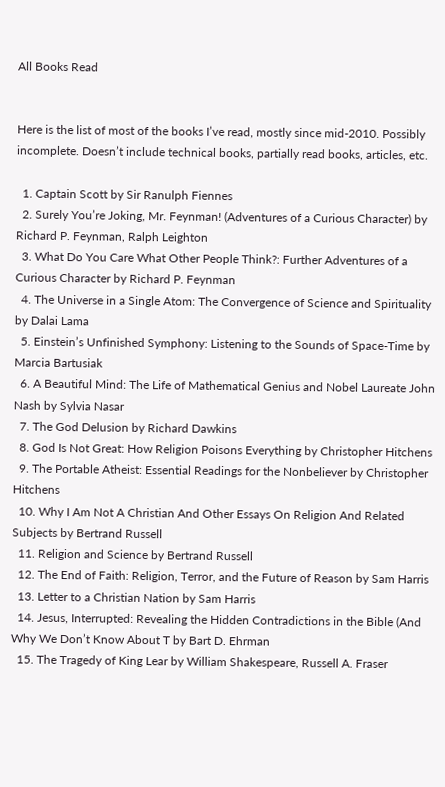All Books Read


Here is the list of most of the books I’ve read, mostly since mid-2010. Possibly incomplete. Doesn’t include technical books, partially read books, articles, etc.

  1. Captain Scott by Sir Ranulph Fiennes
  2. Surely You’re Joking, Mr. Feynman! (Adventures of a Curious Character) by Richard P. Feynman, Ralph Leighton
  3. What Do You Care What Other People Think?: Further Adventures of a Curious Character by Richard P. Feynman
  4. The Universe in a Single Atom: The Convergence of Science and Spirituality by Dalai Lama
  5. Einstein’s Unfinished Symphony: Listening to the Sounds of Space-Time by Marcia Bartusiak
  6. A Beautiful Mind: The Life of Mathematical Genius and Nobel Laureate John Nash by Sylvia Nasar
  7. The God Delusion by Richard Dawkins
  8. God Is Not Great: How Religion Poisons Everything by Christopher Hitchens
  9. The Portable Atheist: Essential Readings for the Nonbeliever by Christopher Hitchens
  10. Why I Am Not A Christian And Other Essays On Religion And Related Subjects by Bertrand Russell
  11. Religion and Science by Bertrand Russell
  12. The End of Faith: Religion, Terror, and the Future of Reason by Sam Harris
  13. Letter to a Christian Nation by Sam Harris
  14. Jesus, Interrupted: Revealing the Hidden Contradictions in the Bible (And Why We Don’t Know About T by Bart D. Ehrman
  15. The Tragedy of King Lear by William Shakespeare, Russell A. Fraser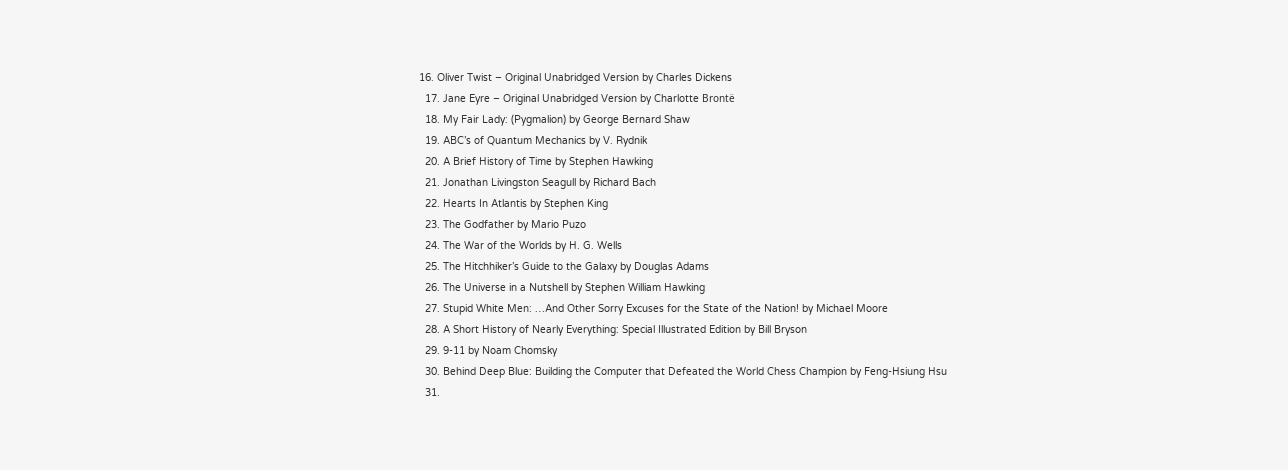16. Oliver Twist – Original Unabridged Version by Charles Dickens
  17. Jane Eyre – Original Unabridged Version by Charlotte Brontë
  18. My Fair Lady: (Pygmalion) by George Bernard Shaw
  19. ABC’s of Quantum Mechanics by V. Rydnik
  20. A Brief History of Time by Stephen Hawking
  21. Jonathan Livingston Seagull by Richard Bach
  22. Hearts In Atlantis by Stephen King
  23. The Godfather by Mario Puzo
  24. The War of the Worlds by H. G. Wells
  25. The Hitchhiker’s Guide to the Galaxy by Douglas Adams
  26. The Universe in a Nutshell by Stephen William Hawking
  27. Stupid White Men: …And Other Sorry Excuses for the State of the Nation! by Michael Moore
  28. A Short History of Nearly Everything: Special Illustrated Edition by Bill Bryson
  29. 9-11 by Noam Chomsky
  30. Behind Deep Blue: Building the Computer that Defeated the World Chess Champion by Feng-Hsiung Hsu
  31.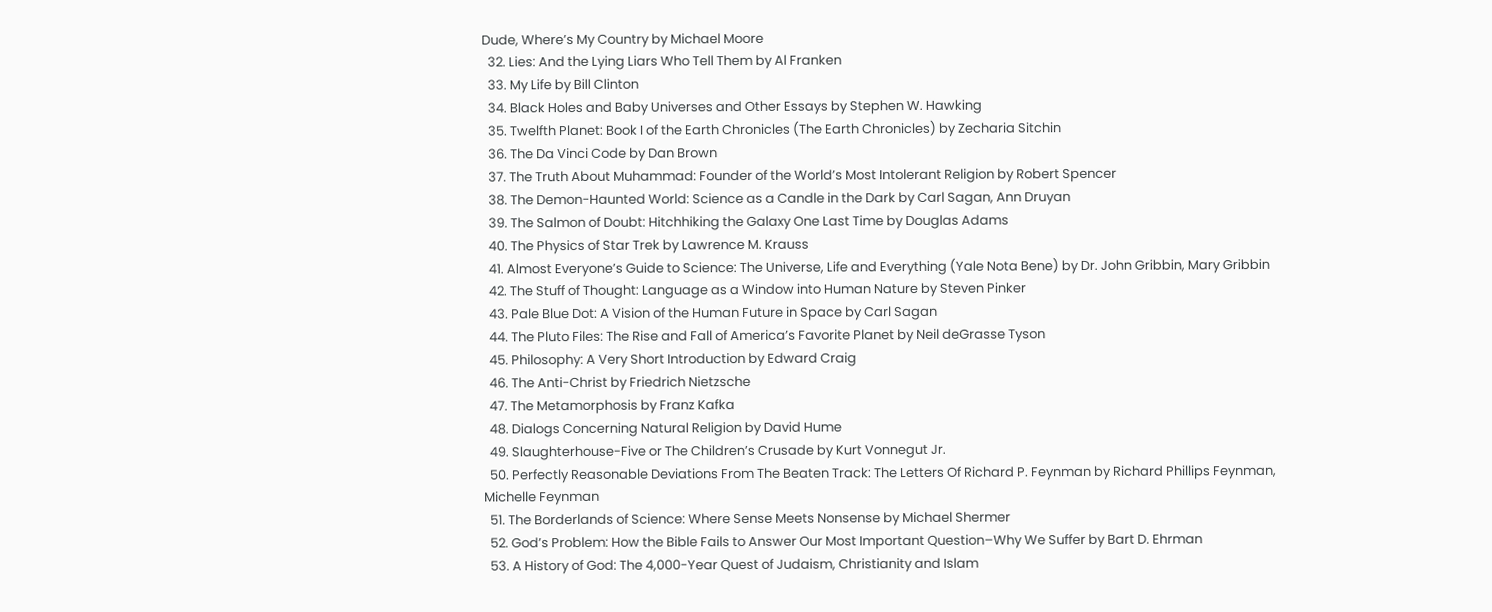Dude, Where’s My Country by Michael Moore
  32. Lies: And the Lying Liars Who Tell Them by Al Franken
  33. My Life by Bill Clinton
  34. Black Holes and Baby Universes and Other Essays by Stephen W. Hawking
  35. Twelfth Planet: Book I of the Earth Chronicles (The Earth Chronicles) by Zecharia Sitchin
  36. The Da Vinci Code by Dan Brown
  37. The Truth About Muhammad: Founder of the World’s Most Intolerant Religion by Robert Spencer
  38. The Demon-Haunted World: Science as a Candle in the Dark by Carl Sagan, Ann Druyan
  39. The Salmon of Doubt: Hitchhiking the Galaxy One Last Time by Douglas Adams
  40. The Physics of Star Trek by Lawrence M. Krauss
  41. Almost Everyone’s Guide to Science: The Universe, Life and Everything (Yale Nota Bene) by Dr. John Gribbin, Mary Gribbin
  42. The Stuff of Thought: Language as a Window into Human Nature by Steven Pinker
  43. Pale Blue Dot: A Vision of the Human Future in Space by Carl Sagan
  44. The Pluto Files: The Rise and Fall of America’s Favorite Planet by Neil deGrasse Tyson
  45. Philosophy: A Very Short Introduction by Edward Craig
  46. The Anti-Christ by Friedrich Nietzsche
  47. The Metamorphosis by Franz Kafka
  48. Dialogs Concerning Natural Religion by David Hume
  49. Slaughterhouse-Five or The Children’s Crusade by Kurt Vonnegut Jr.
  50. Perfectly Reasonable Deviations From The Beaten Track: The Letters Of Richard P. Feynman by Richard Phillips Feynman, Michelle Feynman
  51. The Borderlands of Science: Where Sense Meets Nonsense by Michael Shermer
  52. God’s Problem: How the Bible Fails to Answer Our Most Important Question–Why We Suffer by Bart D. Ehrman
  53. A History of God: The 4,000-Year Quest of Judaism, Christianity and Islam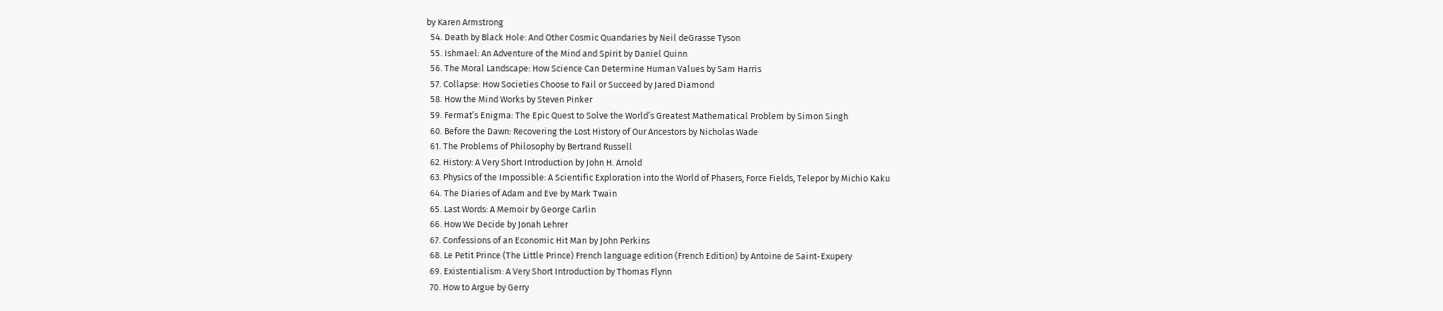by Karen Armstrong
  54. Death by Black Hole: And Other Cosmic Quandaries by Neil deGrasse Tyson
  55. Ishmael: An Adventure of the Mind and Spirit by Daniel Quinn
  56. The Moral Landscape: How Science Can Determine Human Values by Sam Harris
  57. Collapse: How Societies Choose to Fail or Succeed by Jared Diamond
  58. How the Mind Works by Steven Pinker
  59. Fermat’s Enigma: The Epic Quest to Solve the World’s Greatest Mathematical Problem by Simon Singh
  60. Before the Dawn: Recovering the Lost History of Our Ancestors by Nicholas Wade
  61. The Problems of Philosophy by Bertrand Russell
  62. History: A Very Short Introduction by John H. Arnold
  63. Physics of the Impossible: A Scientific Exploration into the World of Phasers, Force Fields, Telepor by Michio Kaku
  64. The Diaries of Adam and Eve by Mark Twain
  65. Last Words: A Memoir by George Carlin
  66. How We Decide by Jonah Lehrer
  67. Confessions of an Economic Hit Man by John Perkins
  68. Le Petit Prince (The Little Prince) French language edition (French Edition) by Antoine de Saint-Exupery
  69. Existentialism: A Very Short Introduction by Thomas Flynn
  70. How to Argue by Gerry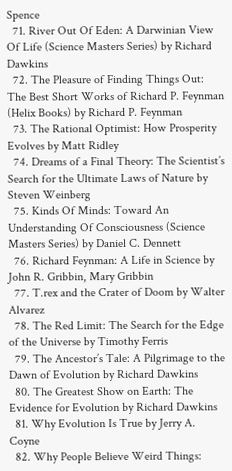Spence
  71. River Out Of Eden: A Darwinian View Of Life (Science Masters Series) by Richard Dawkins
  72. The Pleasure of Finding Things Out: The Best Short Works of Richard P. Feynman (Helix Books) by Richard P. Feynman
  73. The Rational Optimist: How Prosperity Evolves by Matt Ridley
  74. Dreams of a Final Theory: The Scientist’s Search for the Ultimate Laws of Nature by Steven Weinberg
  75. Kinds Of Minds: Toward An Understanding Of Consciousness (Science Masters Series) by Daniel C. Dennett
  76. Richard Feynman: A Life in Science by John R. Gribbin, Mary Gribbin
  77. T.rex and the Crater of Doom by Walter Alvarez
  78. The Red Limit: The Search for the Edge of the Universe by Timothy Ferris
  79. The Ancestor’s Tale: A Pilgrimage to the Dawn of Evolution by Richard Dawkins
  80. The Greatest Show on Earth: The Evidence for Evolution by Richard Dawkins
  81. Why Evolution Is True by Jerry A. Coyne
  82. Why People Believe Weird Things: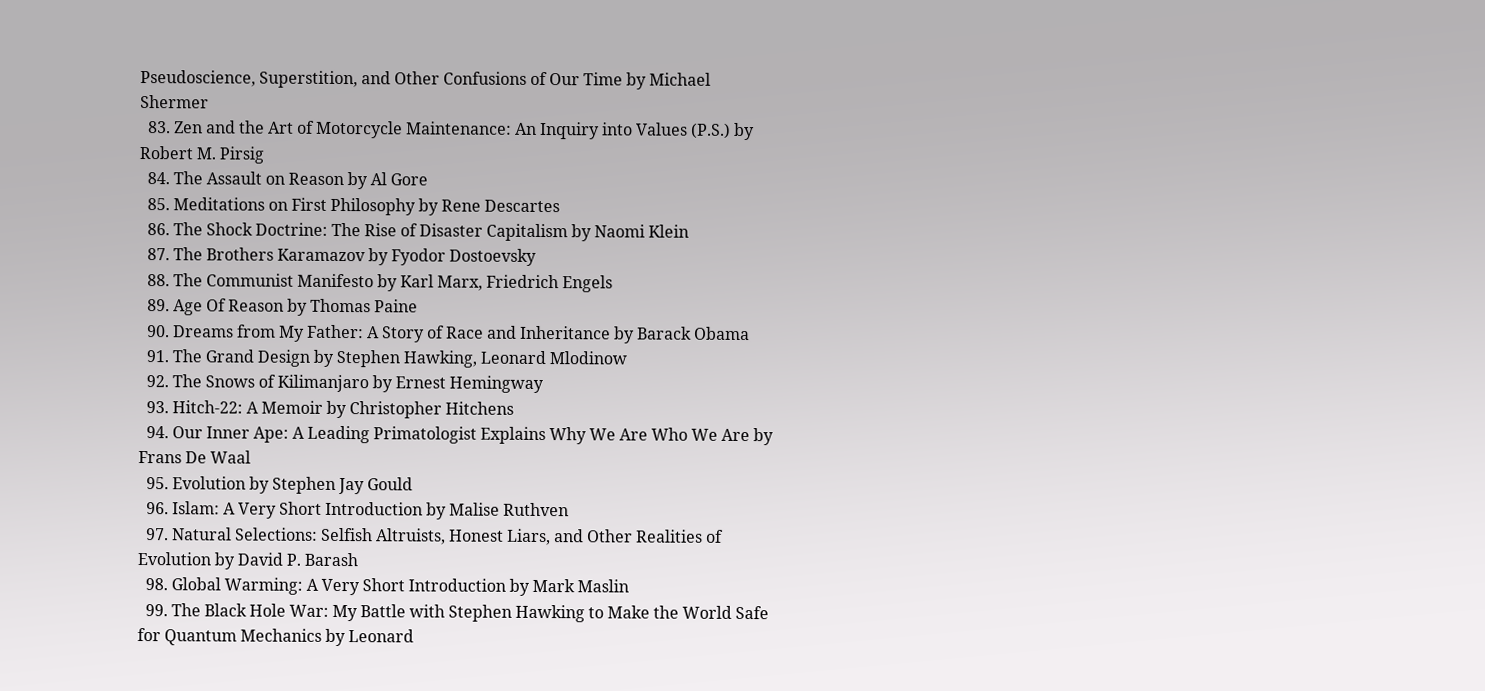Pseudoscience, Superstition, and Other Confusions of Our Time by Michael Shermer
  83. Zen and the Art of Motorcycle Maintenance: An Inquiry into Values (P.S.) by Robert M. Pirsig
  84. The Assault on Reason by Al Gore
  85. Meditations on First Philosophy by Rene Descartes
  86. The Shock Doctrine: The Rise of Disaster Capitalism by Naomi Klein
  87. The Brothers Karamazov by Fyodor Dostoevsky
  88. The Communist Manifesto by Karl Marx, Friedrich Engels
  89. Age Of Reason by Thomas Paine
  90. Dreams from My Father: A Story of Race and Inheritance by Barack Obama
  91. The Grand Design by Stephen Hawking, Leonard Mlodinow
  92. The Snows of Kilimanjaro by Ernest Hemingway
  93. Hitch-22: A Memoir by Christopher Hitchens
  94. Our Inner Ape: A Leading Primatologist Explains Why We Are Who We Are by Frans De Waal
  95. Evolution by Stephen Jay Gould
  96. Islam: A Very Short Introduction by Malise Ruthven
  97. Natural Selections: Selfish Altruists, Honest Liars, and Other Realities of Evolution by David P. Barash
  98. Global Warming: A Very Short Introduction by Mark Maslin
  99. The Black Hole War: My Battle with Stephen Hawking to Make the World Safe for Quantum Mechanics by Leonard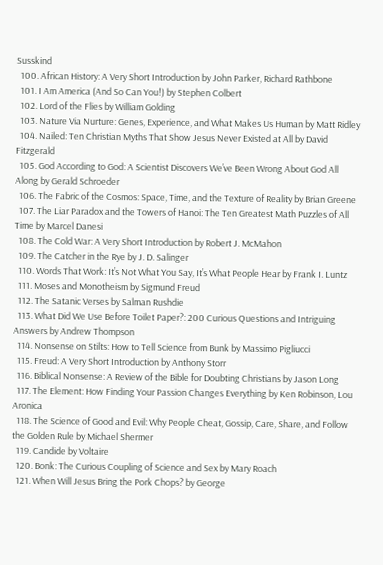Susskind
  100. African History: A Very Short Introduction by John Parker, Richard Rathbone
  101. I Am America (And So Can You!) by Stephen Colbert
  102. Lord of the Flies by William Golding
  103. Nature Via Nurture: Genes, Experience, and What Makes Us Human by Matt Ridley
  104. Nailed: Ten Christian Myths That Show Jesus Never Existed at All by David Fitzgerald
  105. God According to God: A Scientist Discovers We’ve Been Wrong About God All Along by Gerald Schroeder
  106. The Fabric of the Cosmos: Space, Time, and the Texture of Reality by Brian Greene
  107. The Liar Paradox and the Towers of Hanoi: The Ten Greatest Math Puzzles of All Time by Marcel Danesi
  108. The Cold War: A Very Short Introduction by Robert J. McMahon
  109. The Catcher in the Rye by J. D. Salinger
  110. Words That Work: It’s Not What You Say, It’s What People Hear by Frank I. Luntz
  111. Moses and Monotheism by Sigmund Freud
  112. The Satanic Verses by Salman Rushdie
  113. What Did We Use Before Toilet Paper?: 200 Curious Questions and Intriguing Answers by Andrew Thompson
  114. Nonsense on Stilts: How to Tell Science from Bunk by Massimo Pigliucci
  115. Freud: A Very Short Introduction by Anthony Storr
  116. Biblical Nonsense: A Review of the Bible for Doubting Christians by Jason Long
  117. The Element: How Finding Your Passion Changes Everything by Ken Robinson, Lou Aronica
  118. The Science of Good and Evil: Why People Cheat, Gossip, Care, Share, and Follow the Golden Rule by Michael Shermer
  119. Candide by Voltaire
  120. Bonk: The Curious Coupling of Science and Sex by Mary Roach
  121. When Will Jesus Bring the Pork Chops? by George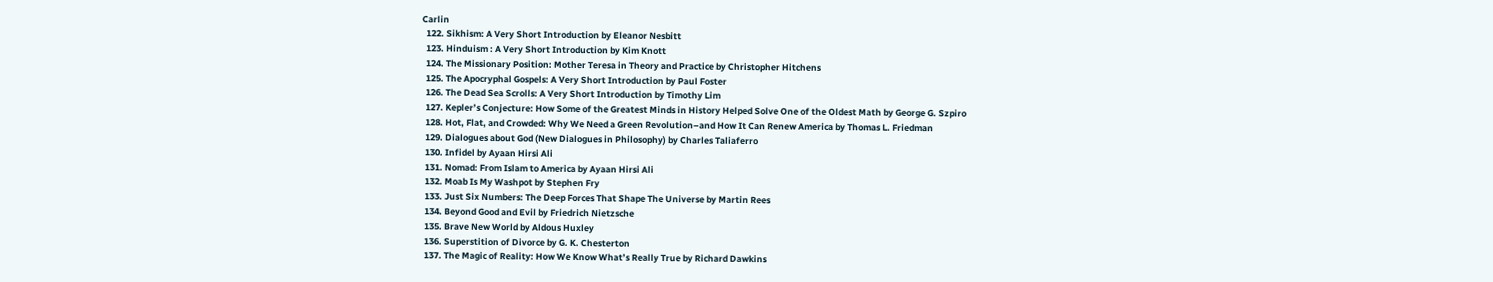Carlin
  122. Sikhism: A Very Short Introduction by Eleanor Nesbitt
  123. Hinduism : A Very Short Introduction by Kim Knott
  124. The Missionary Position: Mother Teresa in Theory and Practice by Christopher Hitchens
  125. The Apocryphal Gospels: A Very Short Introduction by Paul Foster
  126. The Dead Sea Scrolls: A Very Short Introduction by Timothy Lim
  127. Kepler’s Conjecture: How Some of the Greatest Minds in History Helped Solve One of the Oldest Math by George G. Szpiro
  128. Hot, Flat, and Crowded: Why We Need a Green Revolution–and How It Can Renew America by Thomas L. Friedman
  129. Dialogues about God (New Dialogues in Philosophy) by Charles Taliaferro
  130. Infidel by Ayaan Hirsi Ali
  131. Nomad: From Islam to America by Ayaan Hirsi Ali
  132. Moab Is My Washpot by Stephen Fry
  133. Just Six Numbers: The Deep Forces That Shape The Universe by Martin Rees
  134. Beyond Good and Evil by Friedrich Nietzsche
  135. Brave New World by Aldous Huxley
  136. Superstition of Divorce by G. K. Chesterton
  137. The Magic of Reality: How We Know What’s Really True by Richard Dawkins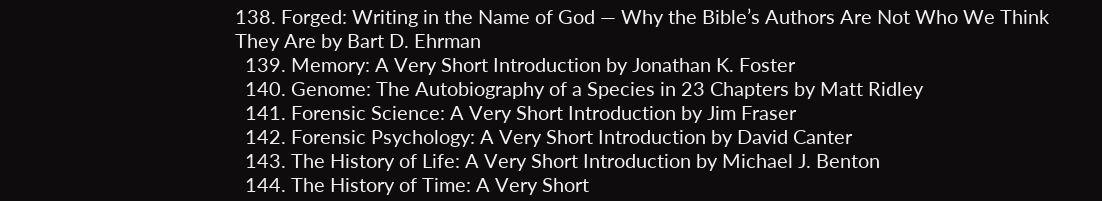138. Forged: Writing in the Name of God — Why the Bible’s Authors Are Not Who We Think They Are by Bart D. Ehrman
  139. Memory: A Very Short Introduction by Jonathan K. Foster
  140. Genome: The Autobiography of a Species in 23 Chapters by Matt Ridley
  141. Forensic Science: A Very Short Introduction by Jim Fraser
  142. Forensic Psychology: A Very Short Introduction by David Canter
  143. The History of Life: A Very Short Introduction by Michael J. Benton
  144. The History of Time: A Very Short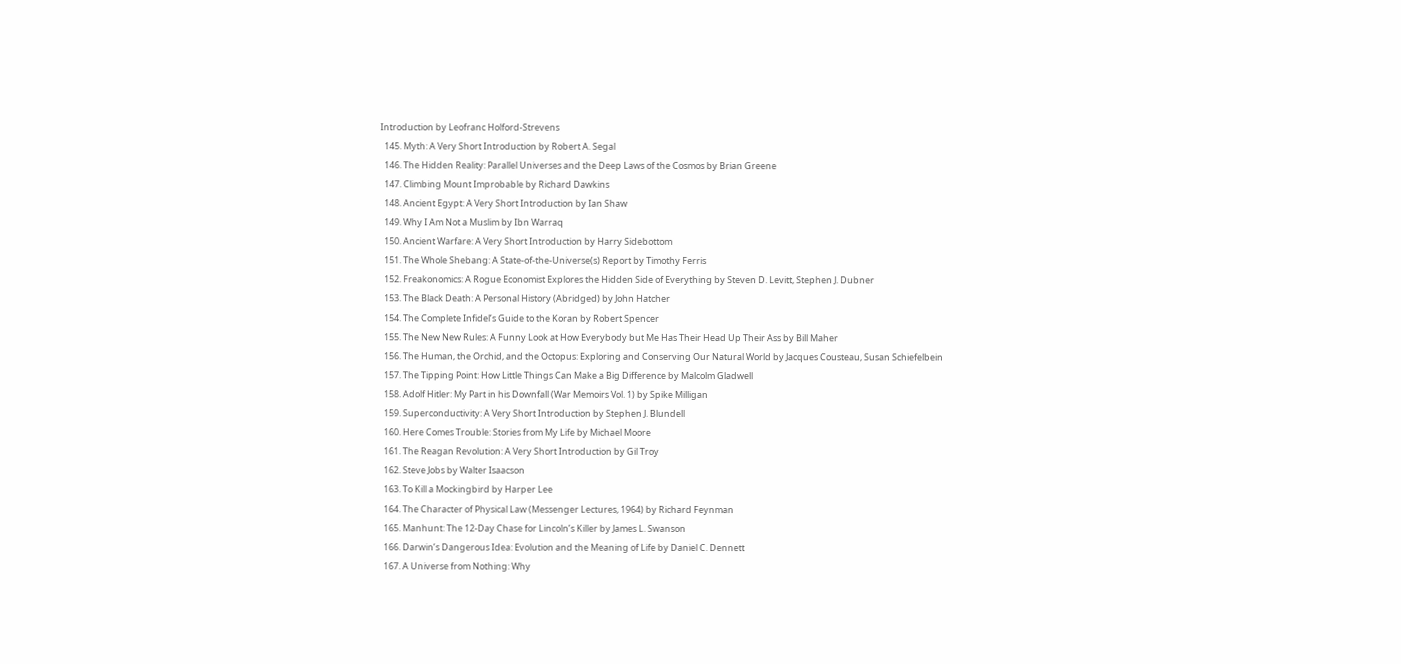Introduction by Leofranc Holford-Strevens
  145. Myth: A Very Short Introduction by Robert A. Segal
  146. The Hidden Reality: Parallel Universes and the Deep Laws of the Cosmos by Brian Greene
  147. Climbing Mount Improbable by Richard Dawkins
  148. Ancient Egypt: A Very Short Introduction by Ian Shaw
  149. Why I Am Not a Muslim by Ibn Warraq
  150. Ancient Warfare: A Very Short Introduction by Harry Sidebottom
  151. The Whole Shebang: A State-of-the-Universe(s) Report by Timothy Ferris
  152. Freakonomics: A Rogue Economist Explores the Hidden Side of Everything by Steven D. Levitt, Stephen J. Dubner
  153. The Black Death: A Personal History (Abridged) by John Hatcher
  154. The Complete Infidel’s Guide to the Koran by Robert Spencer
  155. The New New Rules: A Funny Look at How Everybody but Me Has Their Head Up Their Ass by Bill Maher
  156. The Human, the Orchid, and the Octopus: Exploring and Conserving Our Natural World by Jacques Cousteau, Susan Schiefelbein
  157. The Tipping Point: How Little Things Can Make a Big Difference by Malcolm Gladwell
  158. Adolf Hitler: My Part in his Downfall (War Memoirs Vol. 1) by Spike Milligan
  159. Superconductivity: A Very Short Introduction by Stephen J. Blundell
  160. Here Comes Trouble: Stories from My Life by Michael Moore
  161. The Reagan Revolution: A Very Short Introduction by Gil Troy
  162. Steve Jobs by Walter Isaacson
  163. To Kill a Mockingbird by Harper Lee
  164. The Character of Physical Law (Messenger Lectures, 1964) by Richard Feynman
  165. Manhunt: The 12-Day Chase for Lincoln’s Killer by James L. Swanson
  166. Darwin’s Dangerous Idea: Evolution and the Meaning of Life by Daniel C. Dennett
  167. A Universe from Nothing: Why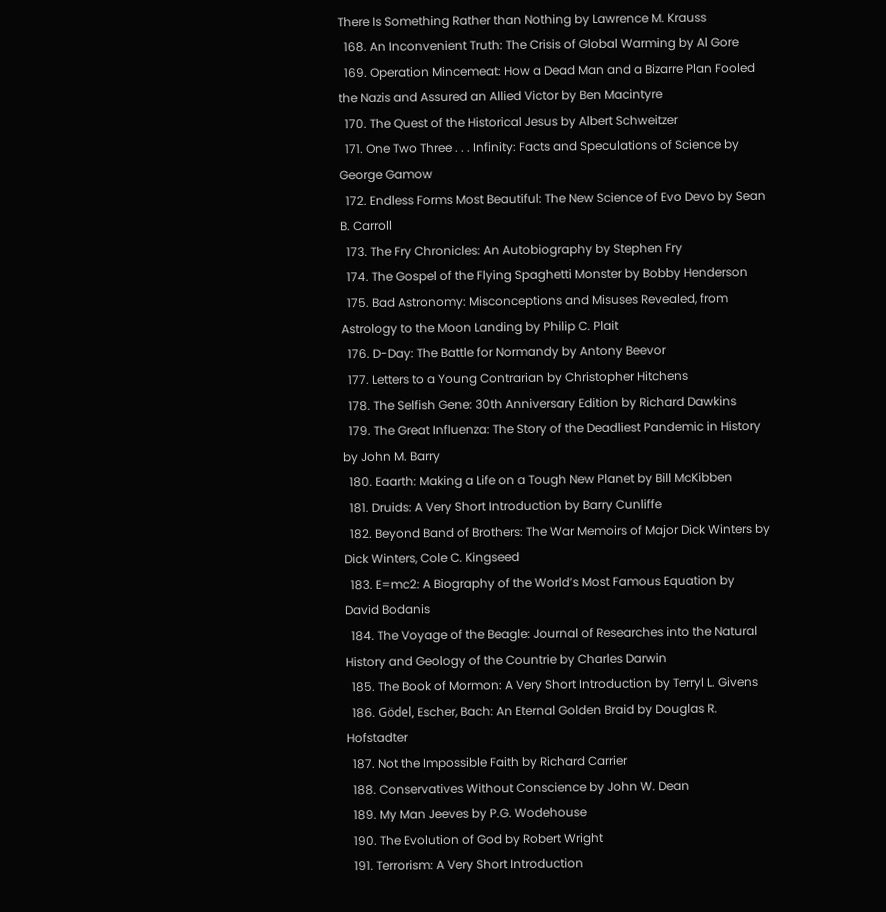There Is Something Rather than Nothing by Lawrence M. Krauss
  168. An Inconvenient Truth: The Crisis of Global Warming by Al Gore
  169. Operation Mincemeat: How a Dead Man and a Bizarre Plan Fooled the Nazis and Assured an Allied Victor by Ben Macintyre
  170. The Quest of the Historical Jesus by Albert Schweitzer
  171. One Two Three . . . Infinity: Facts and Speculations of Science by George Gamow
  172. Endless Forms Most Beautiful: The New Science of Evo Devo by Sean B. Carroll
  173. The Fry Chronicles: An Autobiography by Stephen Fry
  174. The Gospel of the Flying Spaghetti Monster by Bobby Henderson
  175. Bad Astronomy: Misconceptions and Misuses Revealed, from Astrology to the Moon Landing by Philip C. Plait
  176. D-Day: The Battle for Normandy by Antony Beevor
  177. Letters to a Young Contrarian by Christopher Hitchens
  178. The Selfish Gene: 30th Anniversary Edition by Richard Dawkins
  179. The Great Influenza: The Story of the Deadliest Pandemic in History by John M. Barry
  180. Eaarth: Making a Life on a Tough New Planet by Bill McKibben
  181. Druids: A Very Short Introduction by Barry Cunliffe
  182. Beyond Band of Brothers: The War Memoirs of Major Dick Winters by Dick Winters, Cole C. Kingseed
  183. E=mc2: A Biography of the World’s Most Famous Equation by David Bodanis
  184. The Voyage of the Beagle: Journal of Researches into the Natural History and Geology of the Countrie by Charles Darwin
  185. The Book of Mormon: A Very Short Introduction by Terryl L. Givens
  186. Gödel, Escher, Bach: An Eternal Golden Braid by Douglas R. Hofstadter
  187. Not the Impossible Faith by Richard Carrier
  188. Conservatives Without Conscience by John W. Dean
  189. My Man Jeeves by P.G. Wodehouse
  190. The Evolution of God by Robert Wright
  191. Terrorism: A Very Short Introduction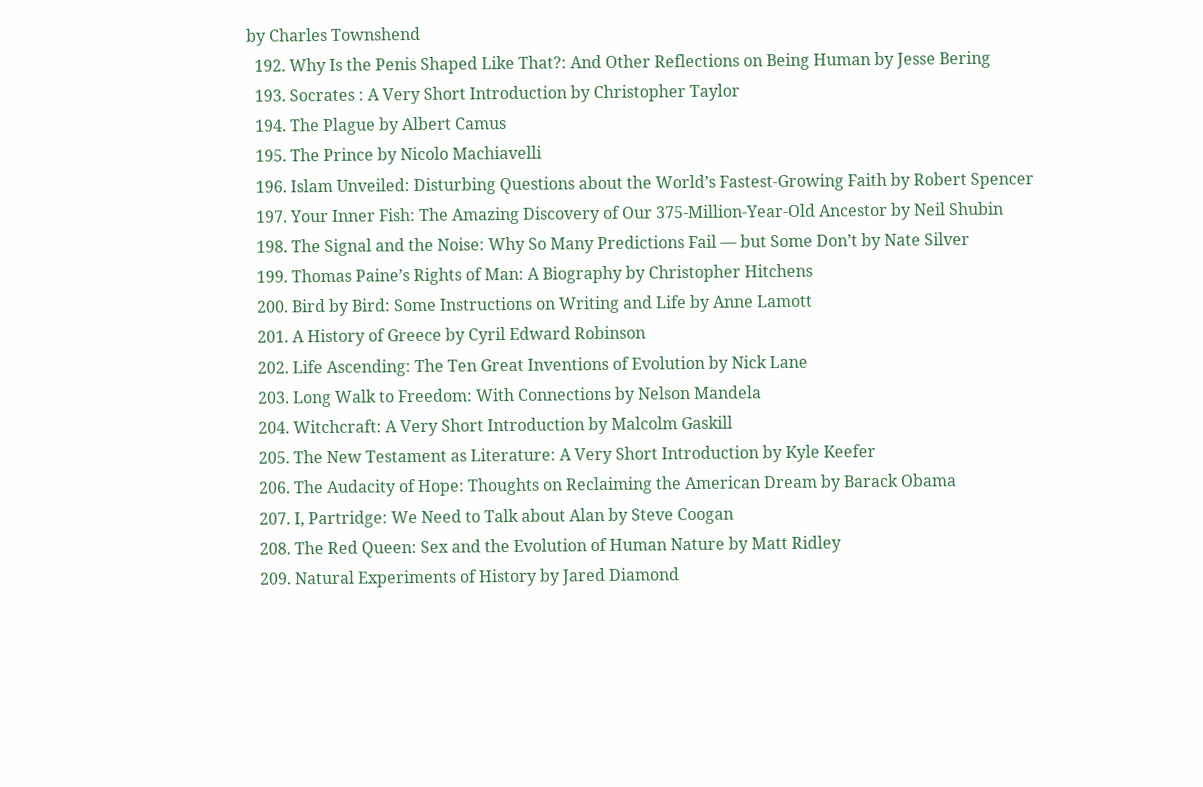by Charles Townshend
  192. Why Is the Penis Shaped Like That?: And Other Reflections on Being Human by Jesse Bering
  193. Socrates : A Very Short Introduction by Christopher Taylor
  194. The Plague by Albert Camus
  195. The Prince by Nicolo Machiavelli
  196. Islam Unveiled: Disturbing Questions about the World’s Fastest-Growing Faith by Robert Spencer
  197. Your Inner Fish: The Amazing Discovery of Our 375-Million-Year-Old Ancestor by Neil Shubin
  198. The Signal and the Noise: Why So Many Predictions Fail — but Some Don’t by Nate Silver
  199. Thomas Paine’s Rights of Man: A Biography by Christopher Hitchens
  200. Bird by Bird: Some Instructions on Writing and Life by Anne Lamott
  201. A History of Greece by Cyril Edward Robinson
  202. Life Ascending: The Ten Great Inventions of Evolution by Nick Lane
  203. Long Walk to Freedom: With Connections by Nelson Mandela
  204. Witchcraft: A Very Short Introduction by Malcolm Gaskill
  205. The New Testament as Literature: A Very Short Introduction by Kyle Keefer
  206. The Audacity of Hope: Thoughts on Reclaiming the American Dream by Barack Obama
  207. I, Partridge: We Need to Talk about Alan by Steve Coogan
  208. The Red Queen: Sex and the Evolution of Human Nature by Matt Ridley
  209. Natural Experiments of History by Jared Diamond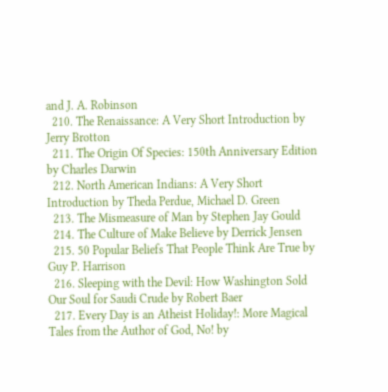and J. A. Robinson
  210. The Renaissance: A Very Short Introduction by Jerry Brotton
  211. The Origin Of Species: 150th Anniversary Edition by Charles Darwin
  212. North American Indians: A Very Short Introduction by Theda Perdue, Michael D. Green
  213. The Mismeasure of Man by Stephen Jay Gould
  214. The Culture of Make Believe by Derrick Jensen
  215. 50 Popular Beliefs That People Think Are True by Guy P. Harrison
  216. Sleeping with the Devil: How Washington Sold Our Soul for Saudi Crude by Robert Baer
  217. Every Day is an Atheist Holiday!: More Magical Tales from the Author of God, No! by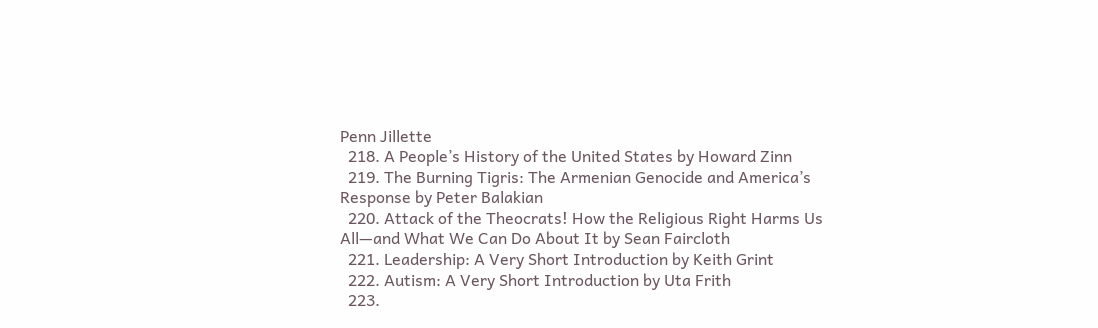Penn Jillette
  218. A People’s History of the United States by Howard Zinn
  219. The Burning Tigris: The Armenian Genocide and America’s Response by Peter Balakian
  220. Attack of the Theocrats! How the Religious Right Harms Us All—and What We Can Do About It by Sean Faircloth
  221. Leadership: A Very Short Introduction by Keith Grint
  222. Autism: A Very Short Introduction by Uta Frith
  223.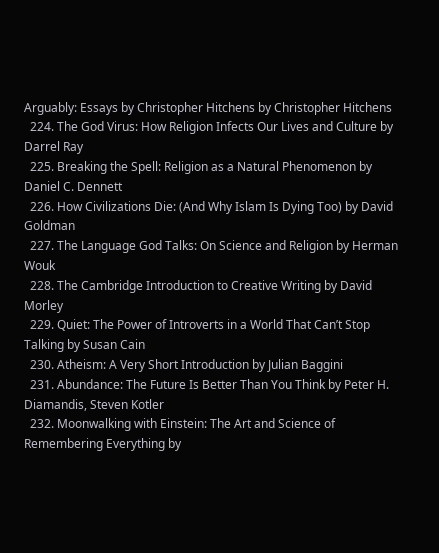Arguably: Essays by Christopher Hitchens by Christopher Hitchens
  224. The God Virus: How Religion Infects Our Lives and Culture by Darrel Ray
  225. Breaking the Spell: Religion as a Natural Phenomenon by Daniel C. Dennett
  226. How Civilizations Die: (And Why Islam Is Dying Too) by David Goldman
  227. The Language God Talks: On Science and Religion by Herman Wouk
  228. The Cambridge Introduction to Creative Writing by David Morley
  229. Quiet: The Power of Introverts in a World That Can’t Stop Talking by Susan Cain
  230. Atheism: A Very Short Introduction by Julian Baggini
  231. Abundance: The Future Is Better Than You Think by Peter H. Diamandis, Steven Kotler
  232. Moonwalking with Einstein: The Art and Science of Remembering Everything by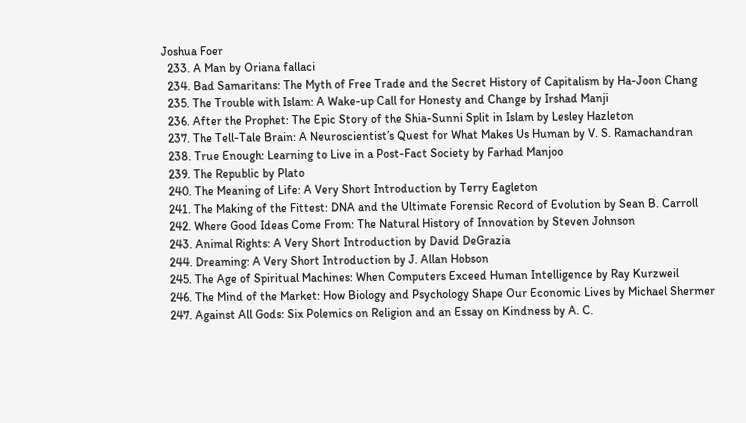Joshua Foer
  233. A Man by Oriana fallaci
  234. Bad Samaritans: The Myth of Free Trade and the Secret History of Capitalism by Ha-Joon Chang
  235. The Trouble with Islam: A Wake-up Call for Honesty and Change by Irshad Manji
  236. After the Prophet: The Epic Story of the Shia-Sunni Split in Islam by Lesley Hazleton
  237. The Tell-Tale Brain: A Neuroscientist’s Quest for What Makes Us Human by V. S. Ramachandran
  238. True Enough: Learning to Live in a Post-Fact Society by Farhad Manjoo
  239. The Republic by Plato
  240. The Meaning of Life: A Very Short Introduction by Terry Eagleton
  241. The Making of the Fittest: DNA and the Ultimate Forensic Record of Evolution by Sean B. Carroll
  242. Where Good Ideas Come From: The Natural History of Innovation by Steven Johnson
  243. Animal Rights: A Very Short Introduction by David DeGrazia
  244. Dreaming: A Very Short Introduction by J. Allan Hobson
  245. The Age of Spiritual Machines: When Computers Exceed Human Intelligence by Ray Kurzweil
  246. The Mind of the Market: How Biology and Psychology Shape Our Economic Lives by Michael Shermer
  247. Against All Gods: Six Polemics on Religion and an Essay on Kindness by A. C.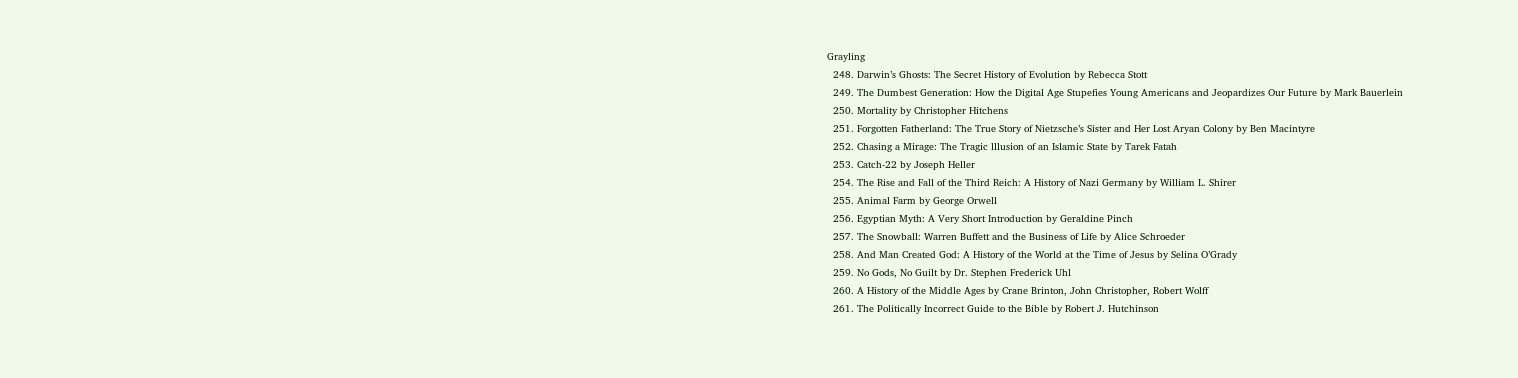Grayling
  248. Darwin’s Ghosts: The Secret History of Evolution by Rebecca Stott
  249. The Dumbest Generation: How the Digital Age Stupefies Young Americans and Jeopardizes Our Future by Mark Bauerlein
  250. Mortality by Christopher Hitchens
  251. Forgotten Fatherland: The True Story of Nietzsche’s Sister and Her Lost Aryan Colony by Ben Macintyre
  252. Chasing a Mirage: The Tragic lllusion of an Islamic State by Tarek Fatah
  253. Catch-22 by Joseph Heller
  254. The Rise and Fall of the Third Reich: A History of Nazi Germany by William L. Shirer
  255. Animal Farm by George Orwell
  256. Egyptian Myth: A Very Short Introduction by Geraldine Pinch
  257. The Snowball: Warren Buffett and the Business of Life by Alice Schroeder
  258. And Man Created God: A History of the World at the Time of Jesus by Selina O’Grady
  259. No Gods, No Guilt by Dr. Stephen Frederick Uhl
  260. A History of the Middle Ages by Crane Brinton, John Christopher, Robert Wolff
  261. The Politically Incorrect Guide to the Bible by Robert J. Hutchinson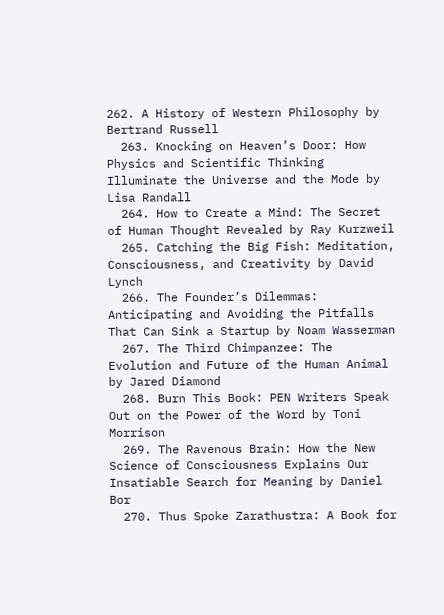262. A History of Western Philosophy by Bertrand Russell
  263. Knocking on Heaven’s Door: How Physics and Scientific Thinking Illuminate the Universe and the Mode by Lisa Randall
  264. How to Create a Mind: The Secret of Human Thought Revealed by Ray Kurzweil
  265. Catching the Big Fish: Meditation, Consciousness, and Creativity by David Lynch
  266. The Founder’s Dilemmas: Anticipating and Avoiding the Pitfalls That Can Sink a Startup by Noam Wasserman
  267. The Third Chimpanzee: The Evolution and Future of the Human Animal by Jared Diamond
  268. Burn This Book: PEN Writers Speak Out on the Power of the Word by Toni Morrison
  269. The Ravenous Brain: How the New Science of Consciousness Explains Our Insatiable Search for Meaning by Daniel Bor
  270. Thus Spoke Zarathustra: A Book for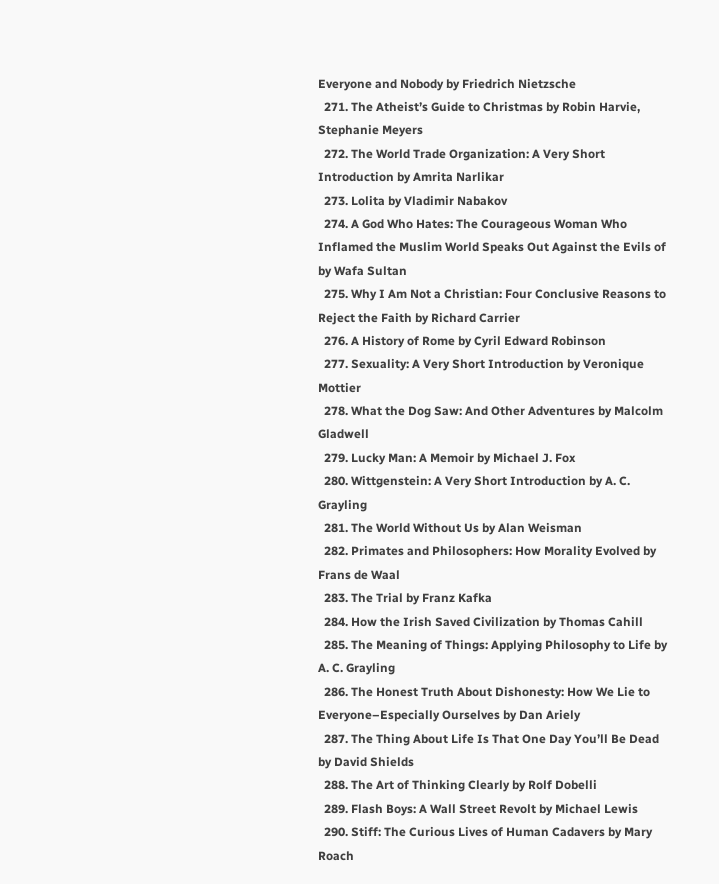Everyone and Nobody by Friedrich Nietzsche
  271. The Atheist’s Guide to Christmas by Robin Harvie, Stephanie Meyers
  272. The World Trade Organization: A Very Short Introduction by Amrita Narlikar
  273. Lolita by Vladimir Nabakov
  274. A God Who Hates: The Courageous Woman Who Inflamed the Muslim World Speaks Out Against the Evils of by Wafa Sultan
  275. Why I Am Not a Christian: Four Conclusive Reasons to Reject the Faith by Richard Carrier
  276. A History of Rome by Cyril Edward Robinson
  277. Sexuality: A Very Short Introduction by Veronique Mottier
  278. What the Dog Saw: And Other Adventures by Malcolm Gladwell
  279. Lucky Man: A Memoir by Michael J. Fox
  280. Wittgenstein: A Very Short Introduction by A. C. Grayling
  281. The World Without Us by Alan Weisman
  282. Primates and Philosophers: How Morality Evolved by Frans de Waal
  283. The Trial by Franz Kafka
  284. How the Irish Saved Civilization by Thomas Cahill
  285. The Meaning of Things: Applying Philosophy to Life by A. C. Grayling
  286. The Honest Truth About Dishonesty: How We Lie to Everyone–Especially Ourselves by Dan Ariely
  287. The Thing About Life Is That One Day You’ll Be Dead by David Shields
  288. The Art of Thinking Clearly by Rolf Dobelli
  289. Flash Boys: A Wall Street Revolt by Michael Lewis
  290. Stiff: The Curious Lives of Human Cadavers by Mary Roach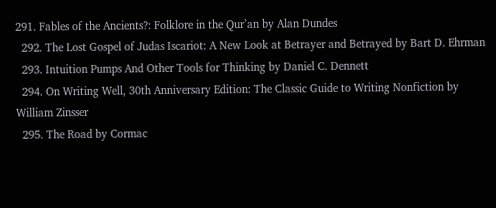291. Fables of the Ancients?: Folklore in the Qur’an by Alan Dundes
  292. The Lost Gospel of Judas Iscariot: A New Look at Betrayer and Betrayed by Bart D. Ehrman
  293. Intuition Pumps And Other Tools for Thinking by Daniel C. Dennett
  294. On Writing Well, 30th Anniversary Edition: The Classic Guide to Writing Nonfiction by William Zinsser
  295. The Road by Cormac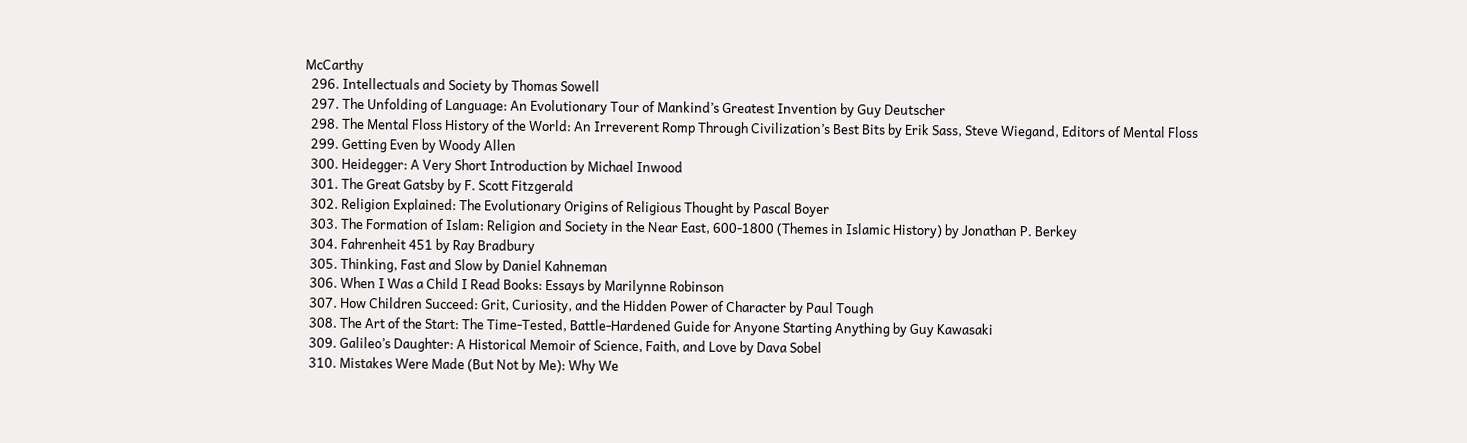McCarthy
  296. Intellectuals and Society by Thomas Sowell
  297. The Unfolding of Language: An Evolutionary Tour of Mankind’s Greatest Invention by Guy Deutscher
  298. The Mental Floss History of the World: An Irreverent Romp Through Civilization’s Best Bits by Erik Sass, Steve Wiegand, Editors of Mental Floss
  299. Getting Even by Woody Allen
  300. Heidegger: A Very Short Introduction by Michael Inwood
  301. The Great Gatsby by F. Scott Fitzgerald
  302. Religion Explained: The Evolutionary Origins of Religious Thought by Pascal Boyer
  303. The Formation of Islam: Religion and Society in the Near East, 600-1800 (Themes in Islamic History) by Jonathan P. Berkey
  304. Fahrenheit 451 by Ray Bradbury
  305. Thinking, Fast and Slow by Daniel Kahneman
  306. When I Was a Child I Read Books: Essays by Marilynne Robinson
  307. How Children Succeed: Grit, Curiosity, and the Hidden Power of Character by Paul Tough
  308. The Art of the Start: The Time-Tested, Battle-Hardened Guide for Anyone Starting Anything by Guy Kawasaki
  309. Galileo’s Daughter: A Historical Memoir of Science, Faith, and Love by Dava Sobel
  310. Mistakes Were Made (But Not by Me): Why We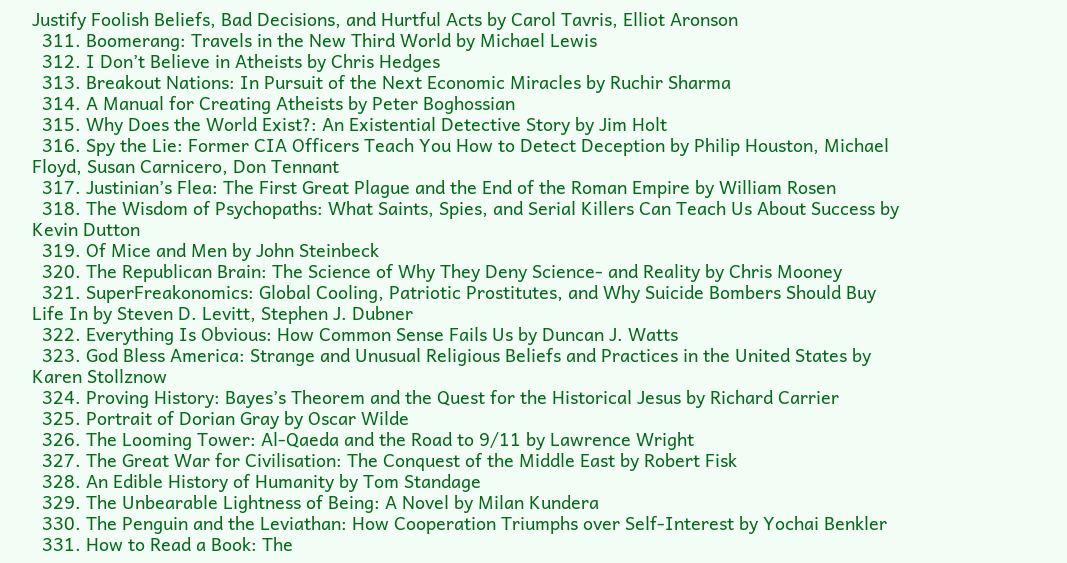Justify Foolish Beliefs, Bad Decisions, and Hurtful Acts by Carol Tavris, Elliot Aronson
  311. Boomerang: Travels in the New Third World by Michael Lewis
  312. I Don’t Believe in Atheists by Chris Hedges
  313. Breakout Nations: In Pursuit of the Next Economic Miracles by Ruchir Sharma
  314. A Manual for Creating Atheists by Peter Boghossian
  315. Why Does the World Exist?: An Existential Detective Story by Jim Holt
  316. Spy the Lie: Former CIA Officers Teach You How to Detect Deception by Philip Houston, Michael Floyd, Susan Carnicero, Don Tennant
  317. Justinian’s Flea: The First Great Plague and the End of the Roman Empire by William Rosen
  318. The Wisdom of Psychopaths: What Saints, Spies, and Serial Killers Can Teach Us About Success by Kevin Dutton
  319. Of Mice and Men by John Steinbeck
  320. The Republican Brain: The Science of Why They Deny Science- and Reality by Chris Mooney
  321. SuperFreakonomics: Global Cooling, Patriotic Prostitutes, and Why Suicide Bombers Should Buy Life In by Steven D. Levitt, Stephen J. Dubner
  322. Everything Is Obvious: How Common Sense Fails Us by Duncan J. Watts
  323. God Bless America: Strange and Unusual Religious Beliefs and Practices in the United States by Karen Stollznow
  324. Proving History: Bayes’s Theorem and the Quest for the Historical Jesus by Richard Carrier
  325. Portrait of Dorian Gray by Oscar Wilde
  326. The Looming Tower: Al-Qaeda and the Road to 9/11 by Lawrence Wright
  327. The Great War for Civilisation: The Conquest of the Middle East by Robert Fisk
  328. An Edible History of Humanity by Tom Standage
  329. The Unbearable Lightness of Being: A Novel by Milan Kundera
  330. The Penguin and the Leviathan: How Cooperation Triumphs over Self-Interest by Yochai Benkler
  331. How to Read a Book: The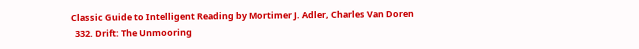Classic Guide to Intelligent Reading by Mortimer J. Adler, Charles Van Doren
  332. Drift: The Unmooring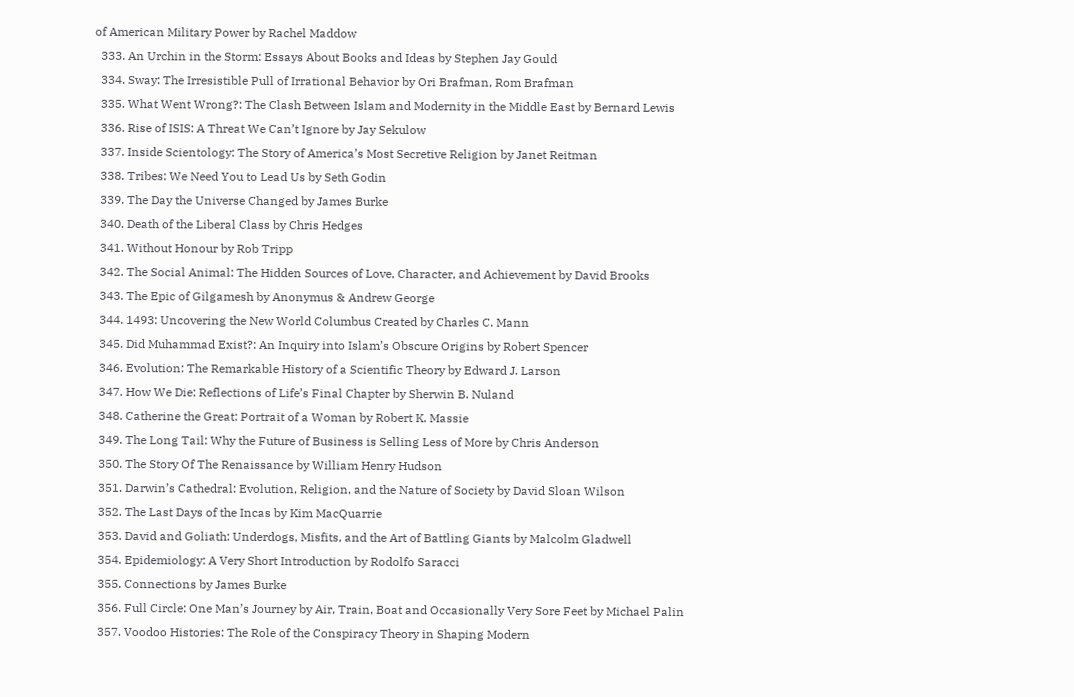of American Military Power by Rachel Maddow
  333. An Urchin in the Storm: Essays About Books and Ideas by Stephen Jay Gould
  334. Sway: The Irresistible Pull of Irrational Behavior by Ori Brafman, Rom Brafman
  335. What Went Wrong?: The Clash Between Islam and Modernity in the Middle East by Bernard Lewis
  336. Rise of ISIS: A Threat We Can’t Ignore by Jay Sekulow
  337. Inside Scientology: The Story of America’s Most Secretive Religion by Janet Reitman
  338. Tribes: We Need You to Lead Us by Seth Godin
  339. The Day the Universe Changed by James Burke
  340. Death of the Liberal Class by Chris Hedges
  341. Without Honour by Rob Tripp
  342. The Social Animal: The Hidden Sources of Love, Character, and Achievement by David Brooks
  343. The Epic of Gilgamesh by Anonymus & Andrew George
  344. 1493: Uncovering the New World Columbus Created by Charles C. Mann
  345. Did Muhammad Exist?: An Inquiry into Islam’s Obscure Origins by Robert Spencer
  346. Evolution: The Remarkable History of a Scientific Theory by Edward J. Larson
  347. How We Die: Reflections of Life’s Final Chapter by Sherwin B. Nuland
  348. Catherine the Great: Portrait of a Woman by Robert K. Massie
  349. The Long Tail: Why the Future of Business is Selling Less of More by Chris Anderson
  350. The Story Of The Renaissance by William Henry Hudson
  351. Darwin’s Cathedral: Evolution, Religion, and the Nature of Society by David Sloan Wilson
  352. The Last Days of the Incas by Kim MacQuarrie
  353. David and Goliath: Underdogs, Misfits, and the Art of Battling Giants by Malcolm Gladwell
  354. Epidemiology: A Very Short Introduction by Rodolfo Saracci
  355. Connections by James Burke
  356. Full Circle: One Man’s Journey by Air, Train, Boat and Occasionally Very Sore Feet by Michael Palin
  357. Voodoo Histories: The Role of the Conspiracy Theory in Shaping Modern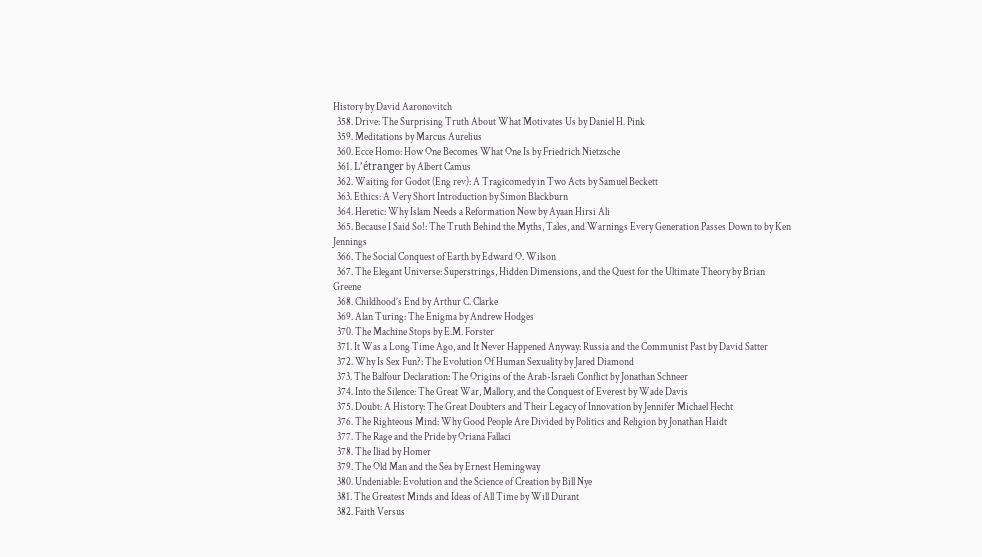History by David Aaronovitch
  358. Drive: The Surprising Truth About What Motivates Us by Daniel H. Pink
  359. Meditations by Marcus Aurelius
  360. Ecce Homo: How One Becomes What One Is by Friedrich Nietzsche
  361. L’étranger by Albert Camus
  362. Waiting for Godot (Eng rev): A Tragicomedy in Two Acts by Samuel Beckett
  363. Ethics: A Very Short Introduction by Simon Blackburn
  364. Heretic: Why Islam Needs a Reformation Now by Ayaan Hirsi Ali
  365. Because I Said So!: The Truth Behind the Myths, Tales, and Warnings Every Generation Passes Down to by Ken Jennings
  366. The Social Conquest of Earth by Edward O. Wilson
  367. The Elegant Universe: Superstrings, Hidden Dimensions, and the Quest for the Ultimate Theory by Brian Greene
  368. Childhood’s End by Arthur C. Clarke
  369. Alan Turing: The Enigma by Andrew Hodges
  370. The Machine Stops by E.M. Forster
  371. It Was a Long Time Ago, and It Never Happened Anyway: Russia and the Communist Past by David Satter
  372. Why Is Sex Fun?: The Evolution Of Human Sexuality by Jared Diamond
  373. The Balfour Declaration: The Origins of the Arab-Israeli Conflict by Jonathan Schneer
  374. Into the Silence: The Great War, Mallory, and the Conquest of Everest by Wade Davis
  375. Doubt: A History: The Great Doubters and Their Legacy of Innovation by Jennifer Michael Hecht
  376. The Righteous Mind: Why Good People Are Divided by Politics and Religion by Jonathan Haidt
  377. The Rage and the Pride by Oriana Fallaci
  378. The Iliad by Homer
  379. The Old Man and the Sea by Ernest Hemingway
  380. Undeniable: Evolution and the Science of Creation by Bill Nye
  381. The Greatest Minds and Ideas of All Time by Will Durant
  382. Faith Versus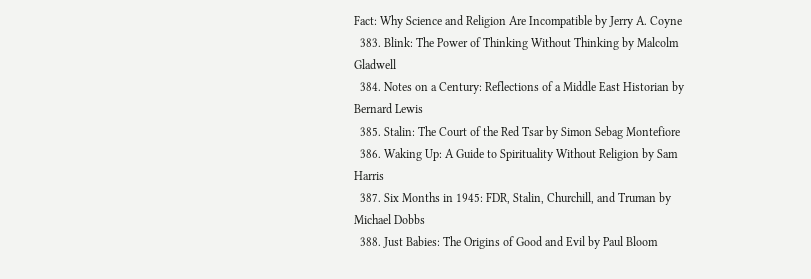Fact: Why Science and Religion Are Incompatible by Jerry A. Coyne
  383. Blink: The Power of Thinking Without Thinking by Malcolm Gladwell
  384. Notes on a Century: Reflections of a Middle East Historian by Bernard Lewis
  385. Stalin: The Court of the Red Tsar by Simon Sebag Montefiore
  386. Waking Up: A Guide to Spirituality Without Religion by Sam Harris
  387. Six Months in 1945: FDR, Stalin, Churchill, and Truman by Michael Dobbs
  388. Just Babies: The Origins of Good and Evil by Paul Bloom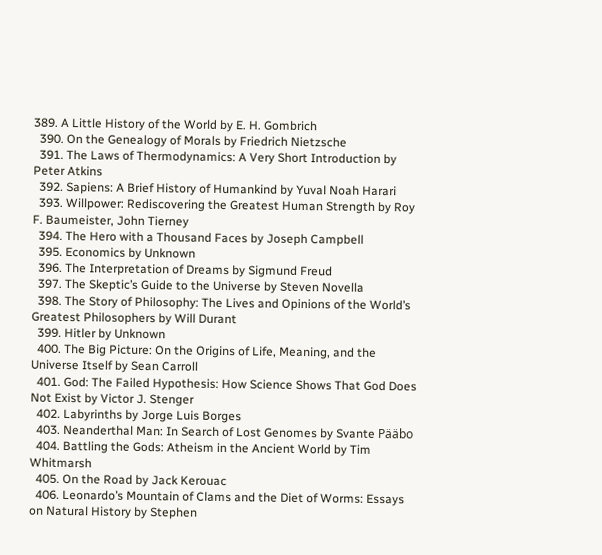389. A Little History of the World by E. H. Gombrich
  390. On the Genealogy of Morals by Friedrich Nietzsche
  391. The Laws of Thermodynamics: A Very Short Introduction by Peter Atkins
  392. Sapiens: A Brief History of Humankind by Yuval Noah Harari
  393. Willpower: Rediscovering the Greatest Human Strength by Roy F. Baumeister, John Tierney
  394. The Hero with a Thousand Faces by Joseph Campbell
  395. Economics by Unknown
  396. The Interpretation of Dreams by Sigmund Freud
  397. The Skeptic’s Guide to the Universe by Steven Novella
  398. The Story of Philosophy: The Lives and Opinions of the World’s Greatest Philosophers by Will Durant
  399. Hitler by Unknown
  400. The Big Picture: On the Origins of Life, Meaning, and the Universe Itself by Sean Carroll
  401. God: The Failed Hypothesis: How Science Shows That God Does Not Exist by Victor J. Stenger
  402. Labyrinths by Jorge Luis Borges
  403. Neanderthal Man: In Search of Lost Genomes by Svante Pääbo
  404. Battling the Gods: Atheism in the Ancient World by Tim Whitmarsh
  405. On the Road by Jack Kerouac
  406. Leonardo’s Mountain of Clams and the Diet of Worms: Essays on Natural History by Stephen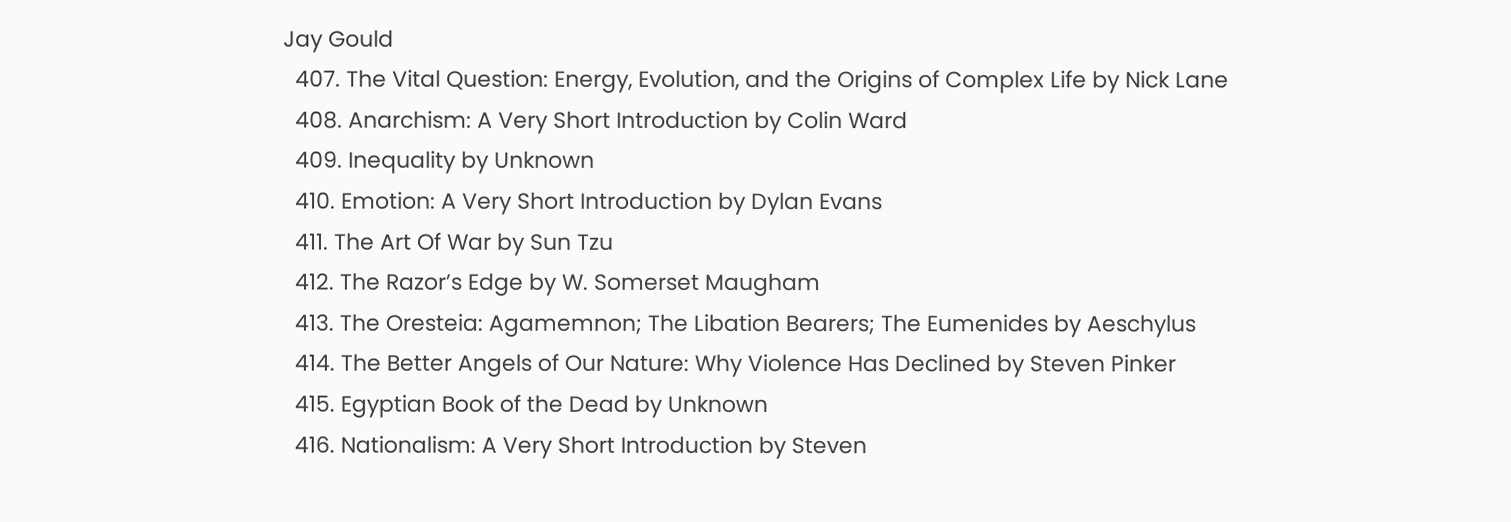Jay Gould
  407. The Vital Question: Energy, Evolution, and the Origins of Complex Life by Nick Lane
  408. Anarchism: A Very Short Introduction by Colin Ward
  409. Inequality by Unknown
  410. Emotion: A Very Short Introduction by Dylan Evans
  411. The Art Of War by Sun Tzu
  412. The Razor’s Edge by W. Somerset Maugham
  413. The Oresteia: Agamemnon; The Libation Bearers; The Eumenides by Aeschylus
  414. The Better Angels of Our Nature: Why Violence Has Declined by Steven Pinker
  415. Egyptian Book of the Dead by Unknown
  416. Nationalism: A Very Short Introduction by Steven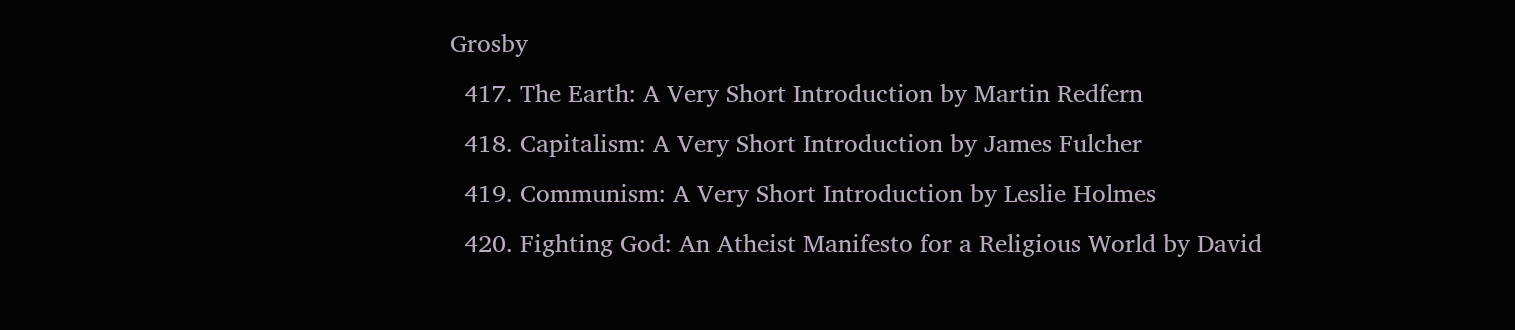Grosby
  417. The Earth: A Very Short Introduction by Martin Redfern
  418. Capitalism: A Very Short Introduction by James Fulcher
  419. Communism: A Very Short Introduction by Leslie Holmes
  420. Fighting God: An Atheist Manifesto for a Religious World by David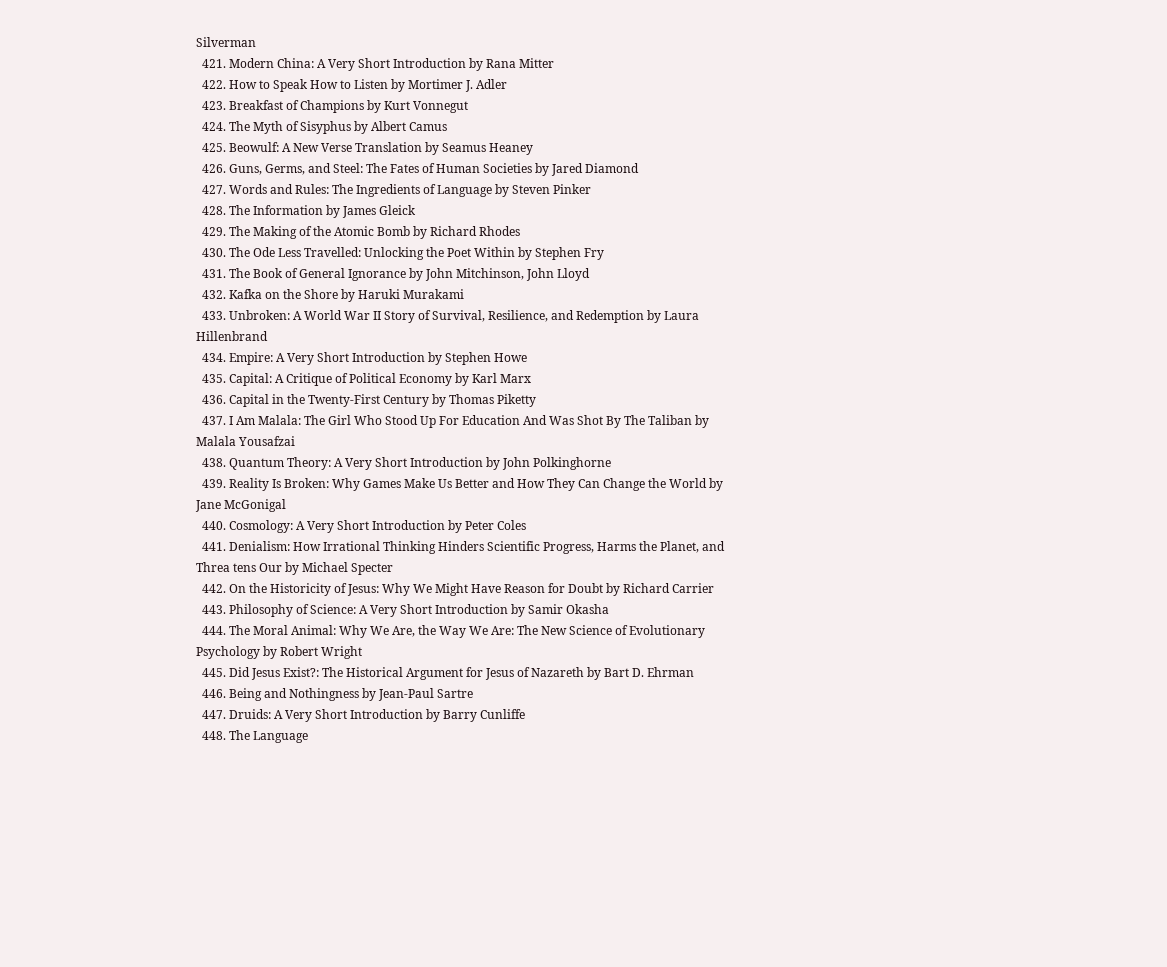Silverman
  421. Modern China: A Very Short Introduction by Rana Mitter
  422. How to Speak How to Listen by Mortimer J. Adler
  423. Breakfast of Champions by Kurt Vonnegut
  424. The Myth of Sisyphus by Albert Camus
  425. Beowulf: A New Verse Translation by Seamus Heaney
  426. Guns, Germs, and Steel: The Fates of Human Societies by Jared Diamond
  427. Words and Rules: The Ingredients of Language by Steven Pinker
  428. The Information by James Gleick
  429. The Making of the Atomic Bomb by Richard Rhodes
  430. The Ode Less Travelled: Unlocking the Poet Within by Stephen Fry
  431. The Book of General Ignorance by John Mitchinson, John Lloyd
  432. Kafka on the Shore by Haruki Murakami
  433. Unbroken: A World War II Story of Survival, Resilience, and Redemption by Laura Hillenbrand
  434. Empire: A Very Short Introduction by Stephen Howe
  435. Capital: A Critique of Political Economy by Karl Marx
  436. Capital in the Twenty-First Century by Thomas Piketty
  437. I Am Malala: The Girl Who Stood Up For Education And Was Shot By The Taliban by Malala Yousafzai
  438. Quantum Theory: A Very Short Introduction by John Polkinghorne
  439. Reality Is Broken: Why Games Make Us Better and How They Can Change the World by Jane McGonigal
  440. Cosmology: A Very Short Introduction by Peter Coles
  441. Denialism: How Irrational Thinking Hinders Scientific Progress, Harms the Planet, and Threa tens Our by Michael Specter
  442. On the Historicity of Jesus: Why We Might Have Reason for Doubt by Richard Carrier
  443. Philosophy of Science: A Very Short Introduction by Samir Okasha
  444. The Moral Animal: Why We Are, the Way We Are: The New Science of Evolutionary Psychology by Robert Wright
  445. Did Jesus Exist?: The Historical Argument for Jesus of Nazareth by Bart D. Ehrman
  446. Being and Nothingness by Jean-Paul Sartre
  447. Druids: A Very Short Introduction by Barry Cunliffe
  448. The Language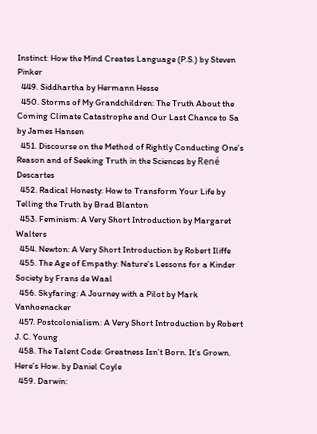Instinct: How the Mind Creates Language (P.S.) by Steven Pinker
  449. Siddhartha by Hermann Hesse
  450. Storms of My Grandchildren: The Truth About the Coming Climate Catastrophe and Our Last Chance to Sa by James Hansen
  451. Discourse on the Method of Rightly Conducting One’s Reason and of Seeking Truth in the Sciences by René Descartes
  452. Radical Honesty: How to Transform Your Life by Telling the Truth by Brad Blanton
  453. Feminism: A Very Short Introduction by Margaret Walters
  454. Newton: A Very Short Introduction by Robert Iliffe
  455. The Age of Empathy: Nature’s Lessons for a Kinder Society by Frans de Waal
  456. Skyfaring: A Journey with a Pilot by Mark Vanhoenacker
  457. Postcolonialism: A Very Short Introduction by Robert J. C. Young
  458. The Talent Code: Greatness Isn’t Born. It’s Grown. Here’s How. by Daniel Coyle
  459. Darwin: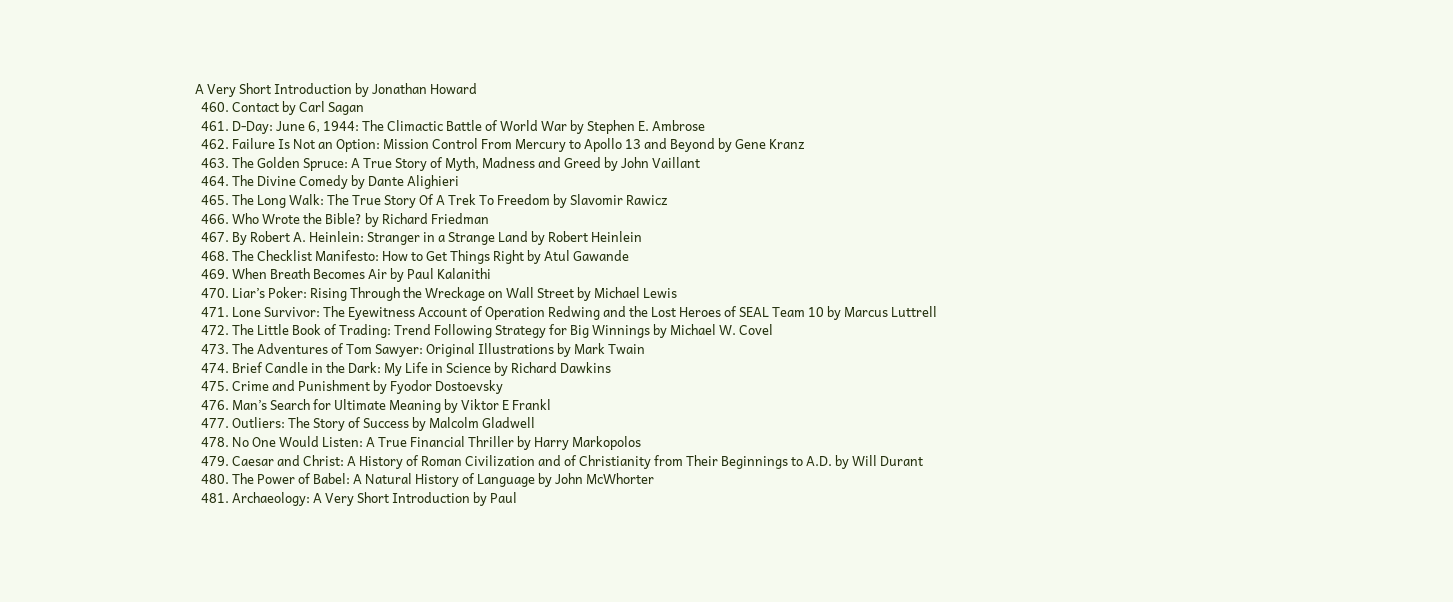A Very Short Introduction by Jonathan Howard
  460. Contact by Carl Sagan
  461. D-Day: June 6, 1944: The Climactic Battle of World War by Stephen E. Ambrose
  462. Failure Is Not an Option: Mission Control From Mercury to Apollo 13 and Beyond by Gene Kranz
  463. The Golden Spruce: A True Story of Myth, Madness and Greed by John Vaillant
  464. The Divine Comedy by Dante Alighieri
  465. The Long Walk: The True Story Of A Trek To Freedom by Slavomir Rawicz
  466. Who Wrote the Bible? by Richard Friedman
  467. By Robert A. Heinlein: Stranger in a Strange Land by Robert Heinlein
  468. The Checklist Manifesto: How to Get Things Right by Atul Gawande
  469. When Breath Becomes Air by Paul Kalanithi
  470. Liar’s Poker: Rising Through the Wreckage on Wall Street by Michael Lewis
  471. Lone Survivor: The Eyewitness Account of Operation Redwing and the Lost Heroes of SEAL Team 10 by Marcus Luttrell
  472. The Little Book of Trading: Trend Following Strategy for Big Winnings by Michael W. Covel
  473. The Adventures of Tom Sawyer: Original Illustrations by Mark Twain
  474. Brief Candle in the Dark: My Life in Science by Richard Dawkins
  475. Crime and Punishment by Fyodor Dostoevsky
  476. Man’s Search for Ultimate Meaning by Viktor E Frankl
  477. Outliers: The Story of Success by Malcolm Gladwell
  478. No One Would Listen: A True Financial Thriller by Harry Markopolos
  479. Caesar and Christ: A History of Roman Civilization and of Christianity from Their Beginnings to A.D. by Will Durant
  480. The Power of Babel: A Natural History of Language by John McWhorter
  481. Archaeology: A Very Short Introduction by Paul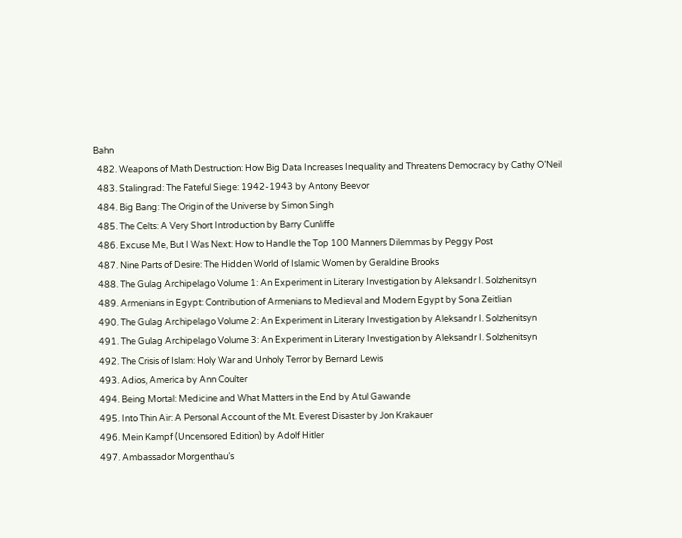Bahn
  482. Weapons of Math Destruction: How Big Data Increases Inequality and Threatens Democracy by Cathy O’Neil
  483. Stalingrad: The Fateful Siege: 1942-1943 by Antony Beevor
  484. Big Bang: The Origin of the Universe by Simon Singh
  485. The Celts: A Very Short Introduction by Barry Cunliffe
  486. Excuse Me, But I Was Next: How to Handle the Top 100 Manners Dilemmas by Peggy Post
  487. Nine Parts of Desire: The Hidden World of Islamic Women by Geraldine Brooks
  488. The Gulag Archipelago Volume 1: An Experiment in Literary Investigation by Aleksandr I. Solzhenitsyn
  489. Armenians in Egypt: Contribution of Armenians to Medieval and Modern Egypt by Sona Zeitlian
  490. The Gulag Archipelago Volume 2: An Experiment in Literary Investigation by Aleksandr I. Solzhenitsyn
  491. The Gulag Archipelago Volume 3: An Experiment in Literary Investigation by Aleksandr I. Solzhenitsyn
  492. The Crisis of Islam: Holy War and Unholy Terror by Bernard Lewis
  493. Adios, America by Ann Coulter
  494. Being Mortal: Medicine and What Matters in the End by Atul Gawande
  495. Into Thin Air: A Personal Account of the Mt. Everest Disaster by Jon Krakauer
  496. Mein Kampf (Uncensored Edition) by Adolf Hitler
  497. Ambassador Morgenthau’s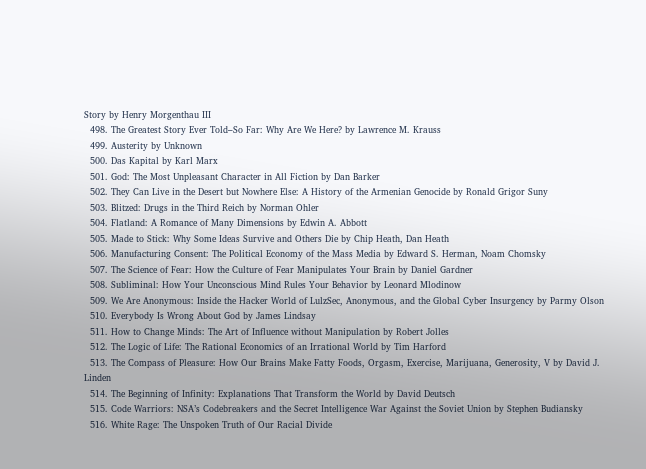Story by Henry Morgenthau III
  498. The Greatest Story Ever Told–So Far: Why Are We Here? by Lawrence M. Krauss
  499. Austerity by Unknown
  500. Das Kapital by Karl Marx
  501. God: The Most Unpleasant Character in All Fiction by Dan Barker
  502. They Can Live in the Desert but Nowhere Else: A History of the Armenian Genocide by Ronald Grigor Suny
  503. Blitzed: Drugs in the Third Reich by Norman Ohler
  504. Flatland: A Romance of Many Dimensions by Edwin A. Abbott
  505. Made to Stick: Why Some Ideas Survive and Others Die by Chip Heath, Dan Heath
  506. Manufacturing Consent: The Political Economy of the Mass Media by Edward S. Herman, Noam Chomsky
  507. The Science of Fear: How the Culture of Fear Manipulates Your Brain by Daniel Gardner
  508. Subliminal: How Your Unconscious Mind Rules Your Behavior by Leonard Mlodinow
  509. We Are Anonymous: Inside the Hacker World of LulzSec, Anonymous, and the Global Cyber Insurgency by Parmy Olson
  510. Everybody Is Wrong About God by James Lindsay
  511. How to Change Minds: The Art of Influence without Manipulation by Robert Jolles
  512. The Logic of Life: The Rational Economics of an Irrational World by Tim Harford
  513. The Compass of Pleasure: How Our Brains Make Fatty Foods, Orgasm, Exercise, Marijuana, Generosity, V by David J. Linden
  514. The Beginning of Infinity: Explanations That Transform the World by David Deutsch
  515. Code Warriors: NSA’s Codebreakers and the Secret Intelligence War Against the Soviet Union by Stephen Budiansky
  516. White Rage: The Unspoken Truth of Our Racial Divide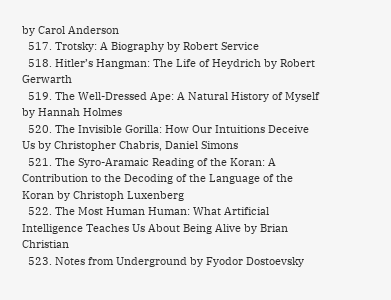by Carol Anderson
  517. Trotsky: A Biography by Robert Service
  518. Hitler’s Hangman: The Life of Heydrich by Robert Gerwarth
  519. The Well-Dressed Ape: A Natural History of Myself by Hannah Holmes
  520. The Invisible Gorilla: How Our Intuitions Deceive Us by Christopher Chabris, Daniel Simons
  521. The Syro-Aramaic Reading of the Koran: A Contribution to the Decoding of the Language of the Koran by Christoph Luxenberg
  522. The Most Human Human: What Artificial Intelligence Teaches Us About Being Alive by Brian Christian
  523. Notes from Underground by Fyodor Dostoevsky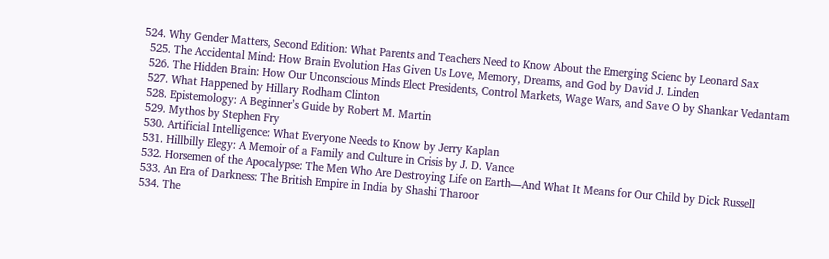524. Why Gender Matters, Second Edition: What Parents and Teachers Need to Know About the Emerging Scienc by Leonard Sax
  525. The Accidental Mind: How Brain Evolution Has Given Us Love, Memory, Dreams, and God by David J. Linden
  526. The Hidden Brain: How Our Unconscious Minds Elect Presidents, Control Markets, Wage Wars, and Save O by Shankar Vedantam
  527. What Happened by Hillary Rodham Clinton
  528. Epistemology: A Beginner’s Guide by Robert M. Martin
  529. Mythos by Stephen Fry
  530. Artificial Intelligence: What Everyone Needs to Know by Jerry Kaplan
  531. Hillbilly Elegy: A Memoir of a Family and Culture in Crisis by J. D. Vance
  532. Horsemen of the Apocalypse: The Men Who Are Destroying Life on Earth―And What It Means for Our Child by Dick Russell
  533. An Era of Darkness: The British Empire in India by Shashi Tharoor
  534. The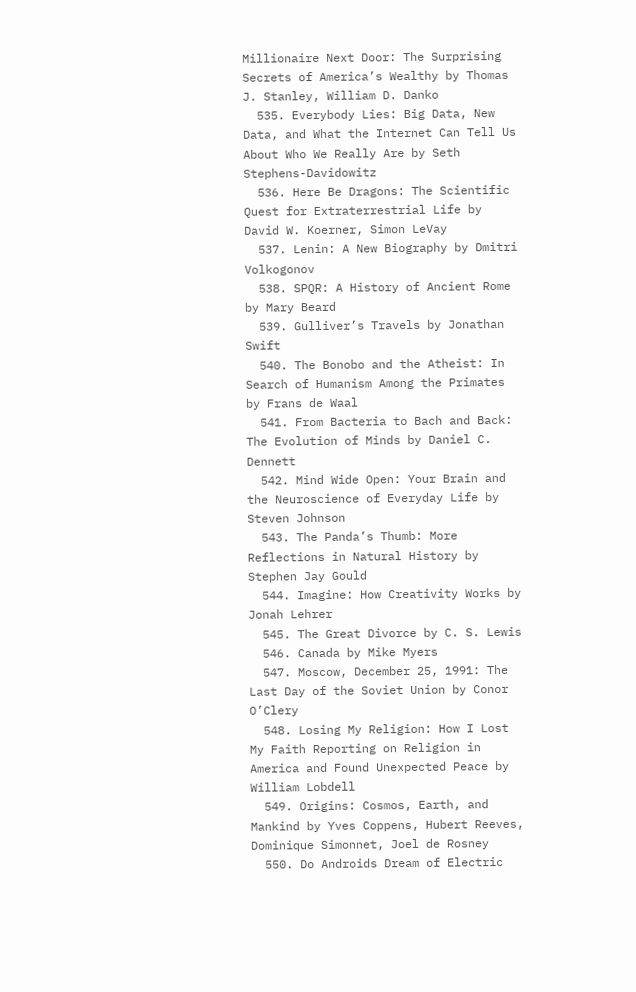Millionaire Next Door: The Surprising Secrets of America’s Wealthy by Thomas J. Stanley, William D. Danko
  535. Everybody Lies: Big Data, New Data, and What the Internet Can Tell Us About Who We Really Are by Seth Stephens-Davidowitz
  536. Here Be Dragons: The Scientific Quest for Extraterrestrial Life by David W. Koerner, Simon LeVay
  537. Lenin: A New Biography by Dmitri Volkogonov
  538. SPQR: A History of Ancient Rome by Mary Beard
  539. Gulliver’s Travels by Jonathan Swift
  540. The Bonobo and the Atheist: In Search of Humanism Among the Primates by Frans de Waal
  541. From Bacteria to Bach and Back: The Evolution of Minds by Daniel C. Dennett
  542. Mind Wide Open: Your Brain and the Neuroscience of Everyday Life by Steven Johnson
  543. The Panda’s Thumb: More Reflections in Natural History by Stephen Jay Gould
  544. Imagine: How Creativity Works by Jonah Lehrer
  545. The Great Divorce by C. S. Lewis
  546. Canada by Mike Myers
  547. Moscow, December 25, 1991: The Last Day of the Soviet Union by Conor O’Clery
  548. Losing My Religion: How I Lost My Faith Reporting on Religion in America and Found Unexpected Peace by William Lobdell
  549. Origins: Cosmos, Earth, and Mankind by Yves Coppens, Hubert Reeves, Dominique Simonnet, Joel de Rosney
  550. Do Androids Dream of Electric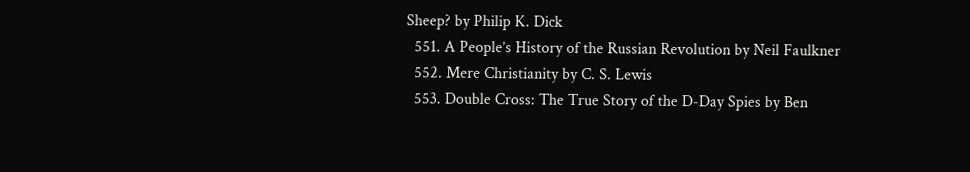Sheep? by Philip K. Dick
  551. A People’s History of the Russian Revolution by Neil Faulkner
  552. Mere Christianity by C. S. Lewis
  553. Double Cross: The True Story of the D-Day Spies by Ben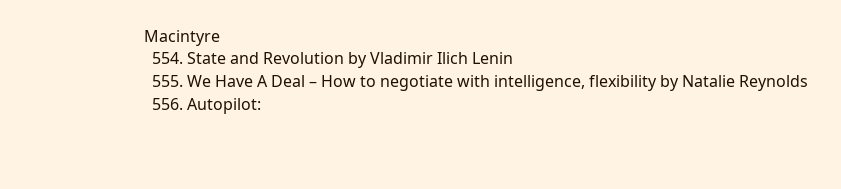Macintyre
  554. State and Revolution by Vladimir Ilich Lenin
  555. We Have A Deal – How to negotiate with intelligence, flexibility by Natalie Reynolds
  556. Autopilot: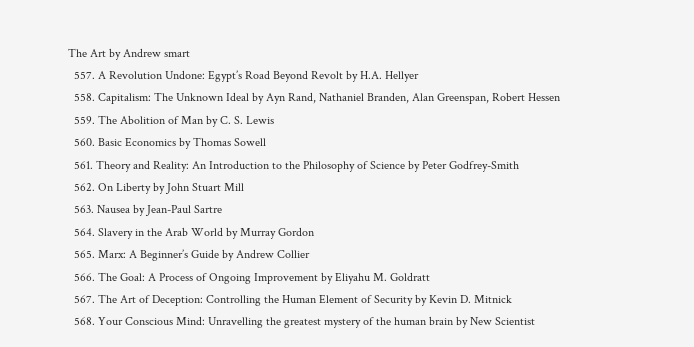The Art by Andrew smart
  557. A Revolution Undone: Egypt’s Road Beyond Revolt by H.A. Hellyer
  558. Capitalism: The Unknown Ideal by Ayn Rand, Nathaniel Branden, Alan Greenspan, Robert Hessen
  559. The Abolition of Man by C. S. Lewis
  560. Basic Economics by Thomas Sowell
  561. Theory and Reality: An Introduction to the Philosophy of Science by Peter Godfrey-Smith
  562. On Liberty by John Stuart Mill
  563. Nausea by Jean-Paul Sartre
  564. Slavery in the Arab World by Murray Gordon
  565. Marx: A Beginner’s Guide by Andrew Collier
  566. The Goal: A Process of Ongoing Improvement by Eliyahu M. Goldratt
  567. The Art of Deception: Controlling the Human Element of Security by Kevin D. Mitnick
  568. Your Conscious Mind: Unravelling the greatest mystery of the human brain by New Scientist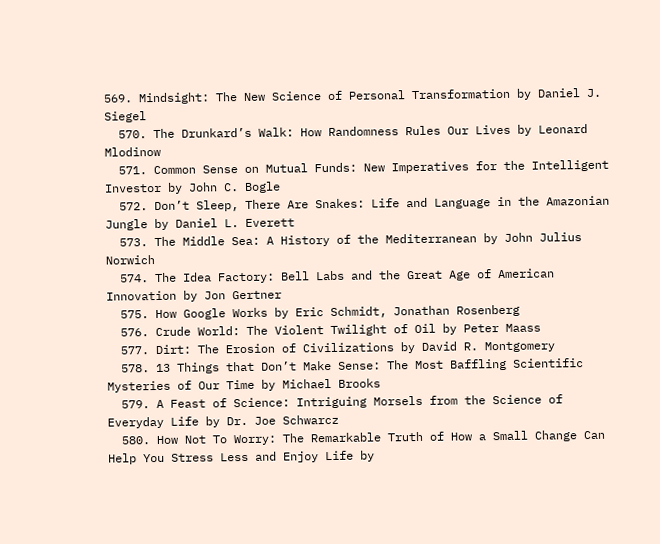569. Mindsight: The New Science of Personal Transformation by Daniel J. Siegel
  570. The Drunkard’s Walk: How Randomness Rules Our Lives by Leonard Mlodinow
  571. Common Sense on Mutual Funds: New Imperatives for the Intelligent Investor by John C. Bogle
  572. Don’t Sleep, There Are Snakes: Life and Language in the Amazonian Jungle by Daniel L. Everett
  573. The Middle Sea: A History of the Mediterranean by John Julius Norwich
  574. The Idea Factory: Bell Labs and the Great Age of American Innovation by Jon Gertner
  575. How Google Works by Eric Schmidt, Jonathan Rosenberg
  576. Crude World: The Violent Twilight of Oil by Peter Maass
  577. Dirt: The Erosion of Civilizations by David R. Montgomery
  578. 13 Things that Don’t Make Sense: The Most Baffling Scientific Mysteries of Our Time by Michael Brooks
  579. A Feast of Science: Intriguing Morsels from the Science of Everyday Life by Dr. Joe Schwarcz
  580. How Not To Worry: The Remarkable Truth of How a Small Change Can Help You Stress Less and Enjoy Life by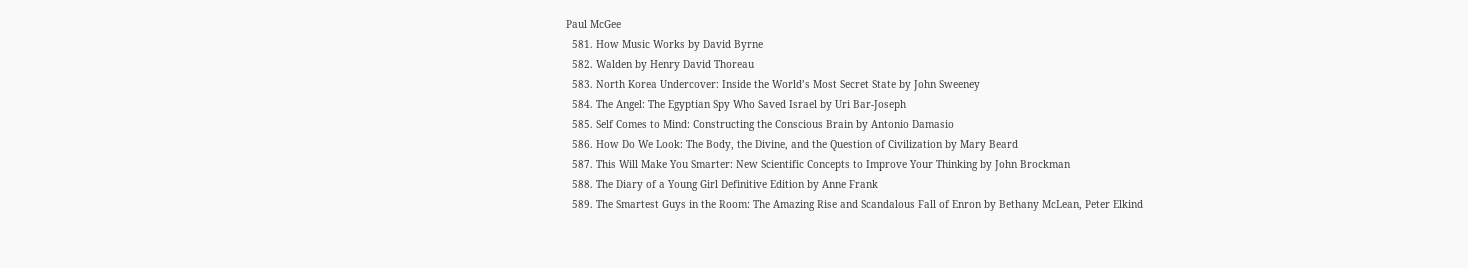Paul McGee
  581. How Music Works by David Byrne
  582. Walden by Henry David Thoreau
  583. North Korea Undercover: Inside the World’s Most Secret State by John Sweeney
  584. The Angel: The Egyptian Spy Who Saved Israel by Uri Bar-Joseph
  585. Self Comes to Mind: Constructing the Conscious Brain by Antonio Damasio
  586. How Do We Look: The Body, the Divine, and the Question of Civilization by Mary Beard
  587. This Will Make You Smarter: New Scientific Concepts to Improve Your Thinking by John Brockman
  588. The Diary of a Young Girl Definitive Edition by Anne Frank
  589. The Smartest Guys in the Room: The Amazing Rise and Scandalous Fall of Enron by Bethany McLean, Peter Elkind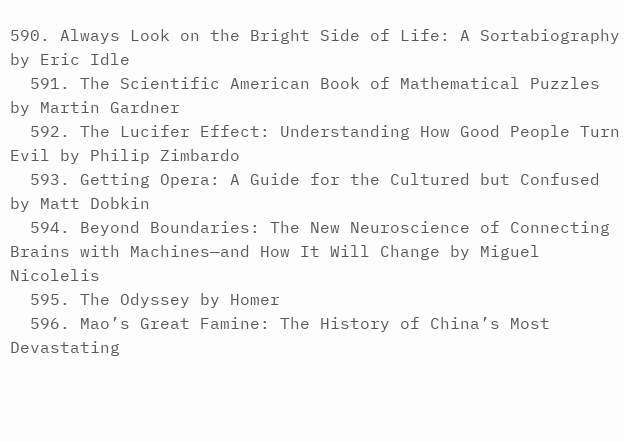590. Always Look on the Bright Side of Life: A Sortabiography by Eric Idle
  591. The Scientific American Book of Mathematical Puzzles by Martin Gardner
  592. The Lucifer Effect: Understanding How Good People Turn Evil by Philip Zimbardo
  593. Getting Opera: A Guide for the Cultured but Confused by Matt Dobkin
  594. Beyond Boundaries: The New Neuroscience of Connecting Brains with Machines—and How It Will Change by Miguel Nicolelis
  595. The Odyssey by Homer
  596. Mao’s Great Famine: The History of China’s Most Devastating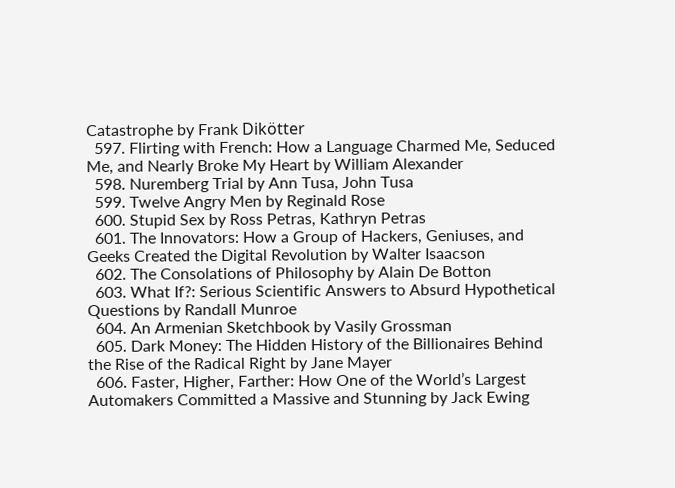Catastrophe by Frank Dikötter
  597. Flirting with French: How a Language Charmed Me, Seduced Me, and Nearly Broke My Heart by William Alexander
  598. Nuremberg Trial by Ann Tusa, John Tusa
  599. Twelve Angry Men by Reginald Rose
  600. Stupid Sex by Ross Petras, Kathryn Petras
  601. The Innovators: How a Group of Hackers, Geniuses, and Geeks Created the Digital Revolution by Walter Isaacson
  602. The Consolations of Philosophy by Alain De Botton
  603. What If?: Serious Scientific Answers to Absurd Hypothetical Questions by Randall Munroe
  604. An Armenian Sketchbook by Vasily Grossman
  605. Dark Money: The Hidden History of the Billionaires Behind the Rise of the Radical Right by Jane Mayer
  606. Faster, Higher, Farther: How One of the World’s Largest Automakers Committed a Massive and Stunning by Jack Ewing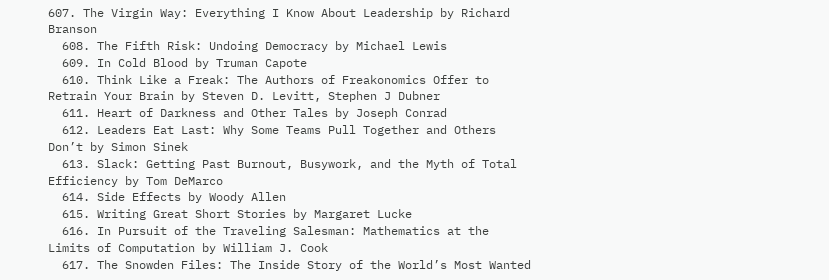607. The Virgin Way: Everything I Know About Leadership by Richard Branson
  608. The Fifth Risk: Undoing Democracy by Michael Lewis
  609. In Cold Blood by Truman Capote
  610. Think Like a Freak: The Authors of Freakonomics Offer to Retrain Your Brain by Steven D. Levitt, Stephen J Dubner
  611. Heart of Darkness and Other Tales by Joseph Conrad
  612. Leaders Eat Last: Why Some Teams Pull Together and Others Don’t by Simon Sinek
  613. Slack: Getting Past Burnout, Busywork, and the Myth of Total Efficiency by Tom DeMarco
  614. Side Effects by Woody Allen
  615. Writing Great Short Stories by Margaret Lucke
  616. In Pursuit of the Traveling Salesman: Mathematics at the Limits of Computation by William J. Cook
  617. The Snowden Files: The Inside Story of the World’s Most Wanted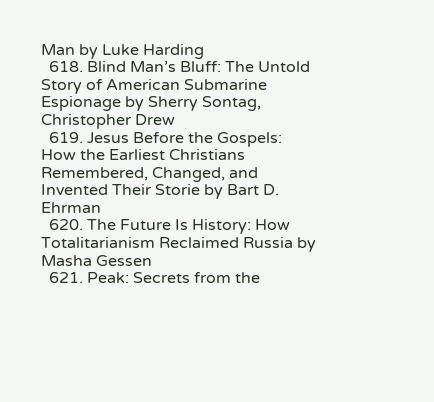Man by Luke Harding
  618. Blind Man’s Bluff: The Untold Story of American Submarine Espionage by Sherry Sontag, Christopher Drew
  619. Jesus Before the Gospels: How the Earliest Christians Remembered, Changed, and Invented Their Storie by Bart D. Ehrman
  620. The Future Is History: How Totalitarianism Reclaimed Russia by Masha Gessen
  621. Peak: Secrets from the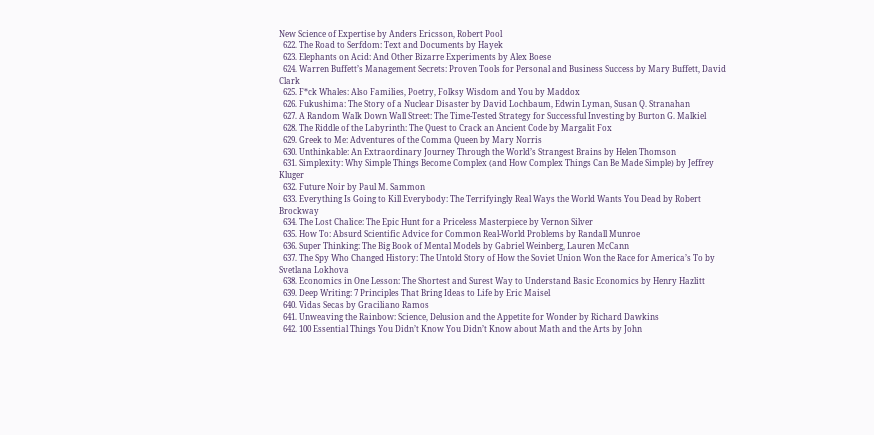New Science of Expertise by Anders Ericsson, Robert Pool
  622. The Road to Serfdom: Text and Documents by Hayek
  623. Elephants on Acid: And Other Bizarre Experiments by Alex Boese
  624. Warren Buffett’s Management Secrets: Proven Tools for Personal and Business Success by Mary Buffett, David Clark
  625. F*ck Whales: Also Families, Poetry, Folksy Wisdom and You by Maddox
  626. Fukushima: The Story of a Nuclear Disaster by David Lochbaum, Edwin Lyman, Susan Q. Stranahan
  627. A Random Walk Down Wall Street: The Time-Tested Strategy for Successful Investing by Burton G. Malkiel
  628. The Riddle of the Labyrinth: The Quest to Crack an Ancient Code by Margalit Fox
  629. Greek to Me: Adventures of the Comma Queen by Mary Norris
  630. Unthinkable: An Extraordinary Journey Through the World’s Strangest Brains by Helen Thomson
  631. Simplexity: Why Simple Things Become Complex (and How Complex Things Can Be Made Simple) by Jeffrey Kluger
  632. Future Noir by Paul M. Sammon
  633. Everything Is Going to Kill Everybody: The Terrifyingly Real Ways the World Wants You Dead by Robert Brockway
  634. The Lost Chalice: The Epic Hunt for a Priceless Masterpiece by Vernon Silver
  635. How To: Absurd Scientific Advice for Common Real-World Problems by Randall Munroe
  636. Super Thinking: The Big Book of Mental Models by Gabriel Weinberg, Lauren McCann
  637. The Spy Who Changed History: The Untold Story of How the Soviet Union Won the Race for America’s To by Svetlana Lokhova
  638. Economics in One Lesson: The Shortest and Surest Way to Understand Basic Economics by Henry Hazlitt
  639. Deep Writing: 7 Principles That Bring Ideas to Life by Eric Maisel
  640. Vidas Secas by Graciliano Ramos
  641. Unweaving the Rainbow: Science, Delusion and the Appetite for Wonder by Richard Dawkins
  642. 100 Essential Things You Didn’t Know You Didn’t Know about Math and the Arts by John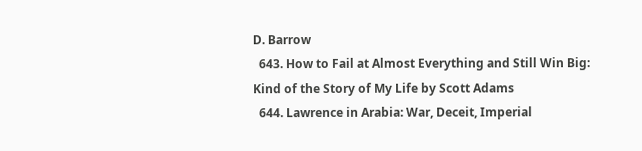D. Barrow
  643. How to Fail at Almost Everything and Still Win Big: Kind of the Story of My Life by Scott Adams
  644. Lawrence in Arabia: War, Deceit, Imperial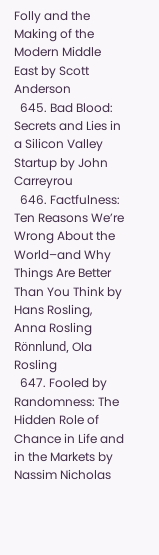Folly and the Making of the Modern Middle East by Scott Anderson
  645. Bad Blood: Secrets and Lies in a Silicon Valley Startup by John Carreyrou
  646. Factfulness: Ten Reasons We’re Wrong About the World–and Why Things Are Better Than You Think by Hans Rosling, Anna Rosling Rönnlund, Ola Rosling
  647. Fooled by Randomness: The Hidden Role of Chance in Life and in the Markets by Nassim Nicholas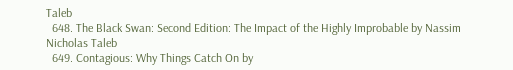Taleb
  648. The Black Swan: Second Edition: The Impact of the Highly Improbable by Nassim Nicholas Taleb
  649. Contagious: Why Things Catch On by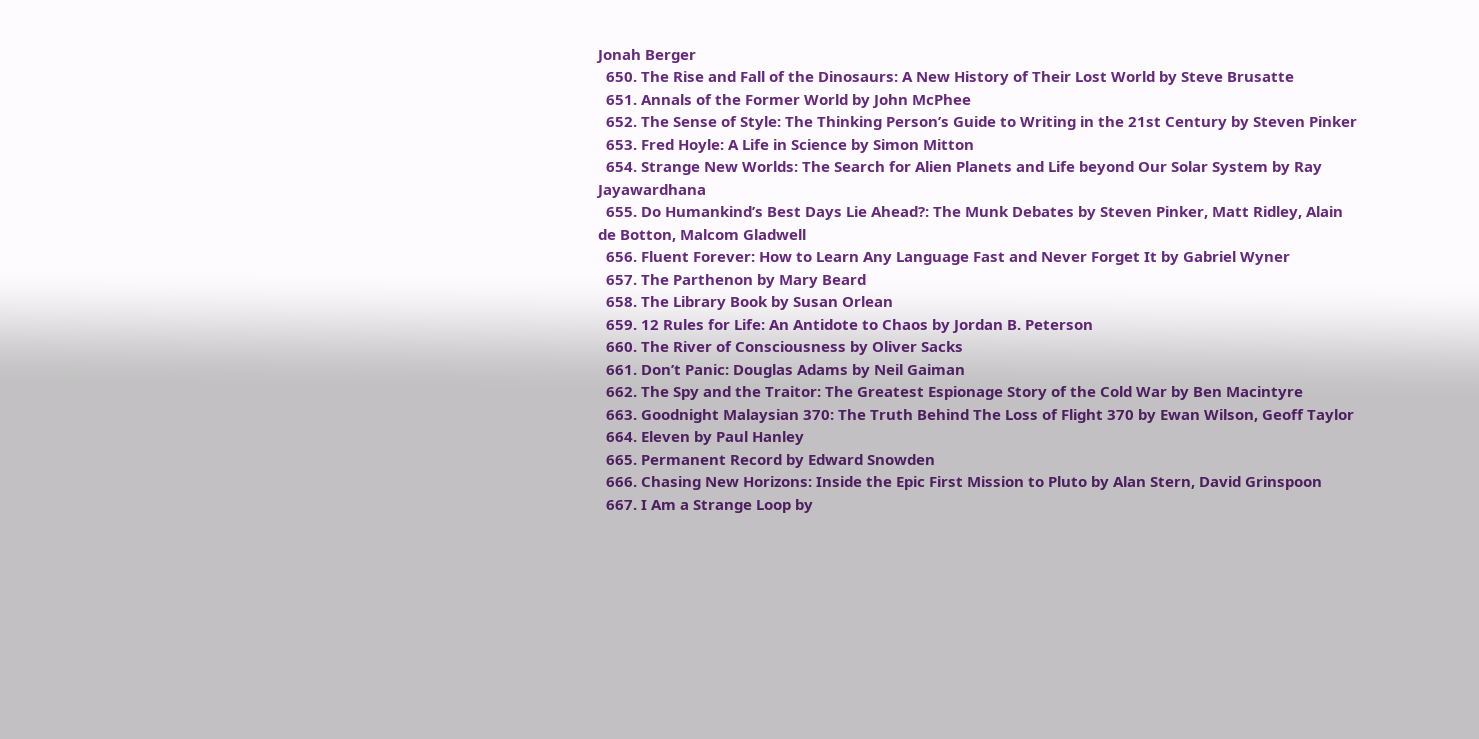Jonah Berger
  650. The Rise and Fall of the Dinosaurs: A New History of Their Lost World by Steve Brusatte
  651. Annals of the Former World by John McPhee
  652. The Sense of Style: The Thinking Person’s Guide to Writing in the 21st Century by Steven Pinker
  653. Fred Hoyle: A Life in Science by Simon Mitton
  654. Strange New Worlds: The Search for Alien Planets and Life beyond Our Solar System by Ray Jayawardhana
  655. Do Humankind’s Best Days Lie Ahead?: The Munk Debates by Steven Pinker, Matt Ridley, Alain de Botton, Malcom Gladwell
  656. Fluent Forever: How to Learn Any Language Fast and Never Forget It by Gabriel Wyner
  657. The Parthenon by Mary Beard
  658. The Library Book by Susan Orlean
  659. 12 Rules for Life: An Antidote to Chaos by Jordan B. Peterson
  660. The River of Consciousness by Oliver Sacks
  661. Don’t Panic: Douglas Adams by Neil Gaiman
  662. The Spy and the Traitor: The Greatest Espionage Story of the Cold War by Ben Macintyre
  663. Goodnight Malaysian 370: The Truth Behind The Loss of Flight 370 by Ewan Wilson, Geoff Taylor
  664. Eleven by Paul Hanley
  665. Permanent Record by Edward Snowden
  666. Chasing New Horizons: Inside the Epic First Mission to Pluto by Alan Stern, David Grinspoon
  667. I Am a Strange Loop by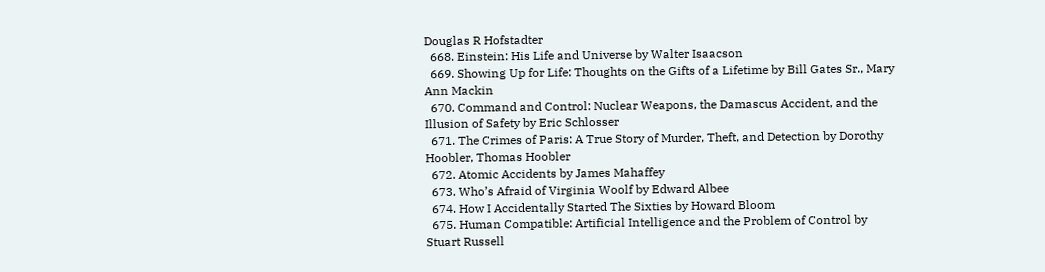Douglas R Hofstadter
  668. Einstein: His Life and Universe by Walter Isaacson
  669. Showing Up for Life: Thoughts on the Gifts of a Lifetime by Bill Gates Sr., Mary Ann Mackin
  670. Command and Control: Nuclear Weapons, the Damascus Accident, and the Illusion of Safety by Eric Schlosser
  671. The Crimes of Paris: A True Story of Murder, Theft, and Detection by Dorothy Hoobler, Thomas Hoobler
  672. Atomic Accidents by James Mahaffey
  673. Who’s Afraid of Virginia Woolf by Edward Albee
  674. How I Accidentally Started The Sixties by Howard Bloom
  675. Human Compatible: Artificial Intelligence and the Problem of Control by Stuart Russell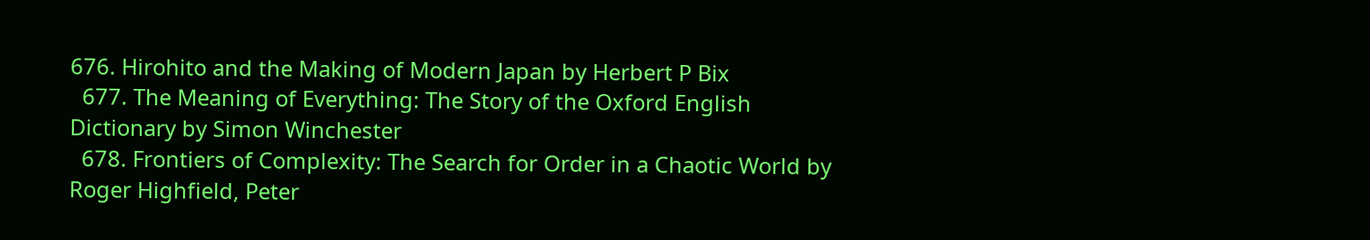676. Hirohito and the Making of Modern Japan by Herbert P Bix
  677. The Meaning of Everything: The Story of the Oxford English Dictionary by Simon Winchester
  678. Frontiers of Complexity: The Search for Order in a Chaotic World by Roger Highfield, Peter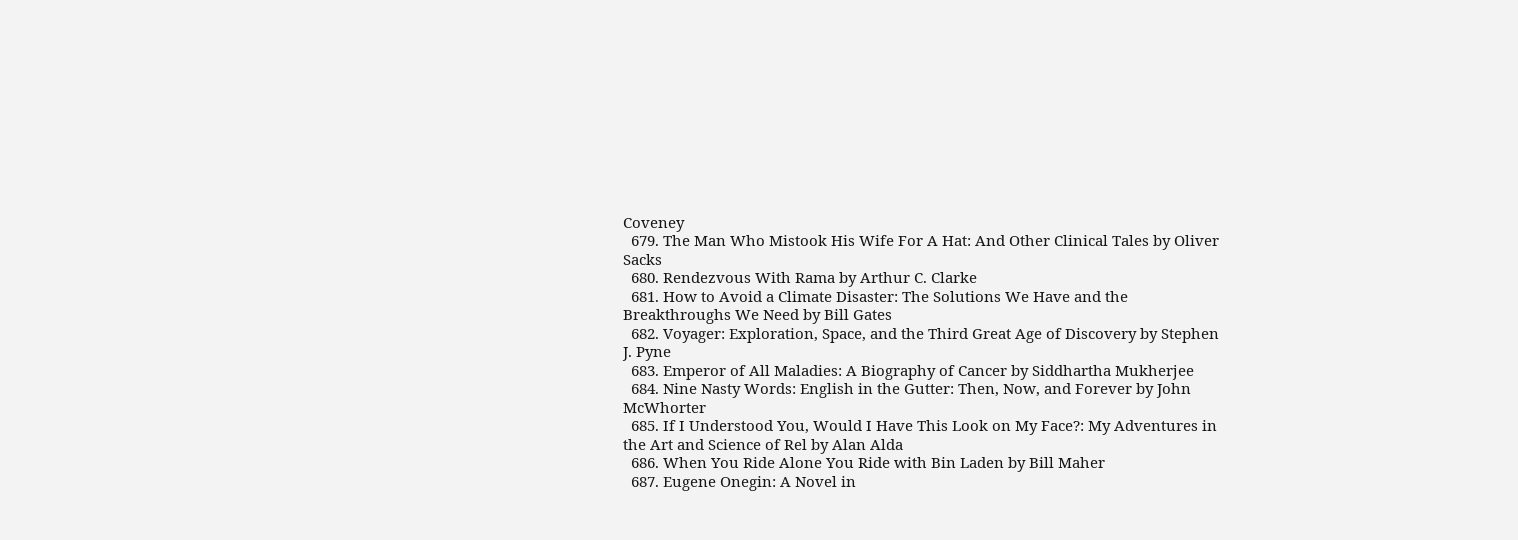Coveney
  679. The Man Who Mistook His Wife For A Hat: And Other Clinical Tales by Oliver Sacks
  680. Rendezvous With Rama by Arthur C. Clarke
  681. How to Avoid a Climate Disaster: The Solutions We Have and the Breakthroughs We Need by Bill Gates
  682. Voyager: Exploration, Space, and the Third Great Age of Discovery by Stephen J. Pyne
  683. Emperor of All Maladies: A Biography of Cancer by Siddhartha Mukherjee
  684. Nine Nasty Words: English in the Gutter: Then, Now, and Forever by John McWhorter
  685. If I Understood You, Would I Have This Look on My Face?: My Adventures in the Art and Science of Rel by Alan Alda
  686. When You Ride Alone You Ride with Bin Laden by Bill Maher
  687. Eugene Onegin: A Novel in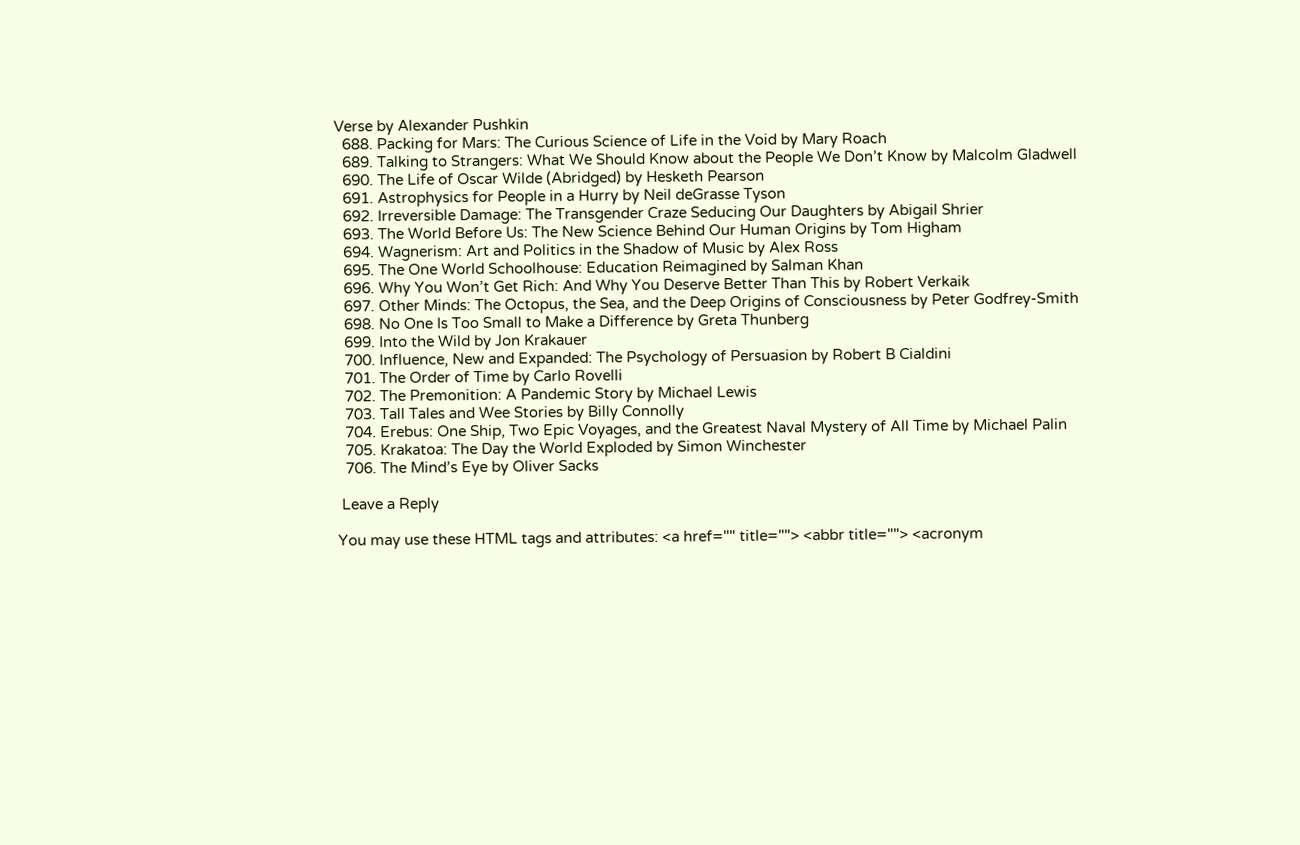Verse by Alexander Pushkin
  688. Packing for Mars: The Curious Science of Life in the Void by Mary Roach
  689. Talking to Strangers: What We Should Know about the People We Don’t Know by Malcolm Gladwell
  690. The Life of Oscar Wilde (Abridged) by Hesketh Pearson
  691. Astrophysics for People in a Hurry by Neil deGrasse Tyson
  692. Irreversible Damage: The Transgender Craze Seducing Our Daughters by Abigail Shrier
  693. The World Before Us: The New Science Behind Our Human Origins by Tom Higham
  694. Wagnerism: Art and Politics in the Shadow of Music by Alex Ross
  695. The One World Schoolhouse: Education Reimagined by Salman Khan
  696. Why You Won’t Get Rich: And Why You Deserve Better Than This by Robert Verkaik
  697. Other Minds: The Octopus, the Sea, and the Deep Origins of Consciousness by Peter Godfrey-Smith
  698. No One Is Too Small to Make a Difference by Greta Thunberg
  699. Into the Wild by Jon Krakauer
  700. Influence, New and Expanded: The Psychology of Persuasion by Robert B Cialdini
  701. The Order of Time by Carlo Rovelli
  702. The Premonition: A Pandemic Story by Michael Lewis
  703. Tall Tales and Wee Stories by Billy Connolly
  704. Erebus: One Ship, Two Epic Voyages, and the Greatest Naval Mystery of All Time by Michael Palin
  705. Krakatoa: The Day the World Exploded by Simon Winchester
  706. The Mind’s Eye by Oliver Sacks

 Leave a Reply

You may use these HTML tags and attributes: <a href="" title=""> <abbr title=""> <acronym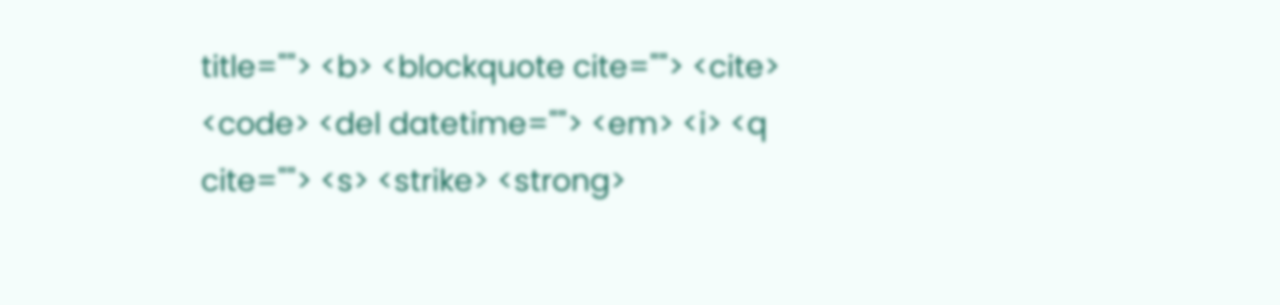title=""> <b> <blockquote cite=""> <cite> <code> <del datetime=""> <em> <i> <q cite=""> <s> <strike> <strong>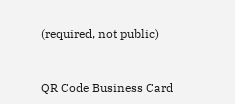(required, not public)


QR Code Business Card